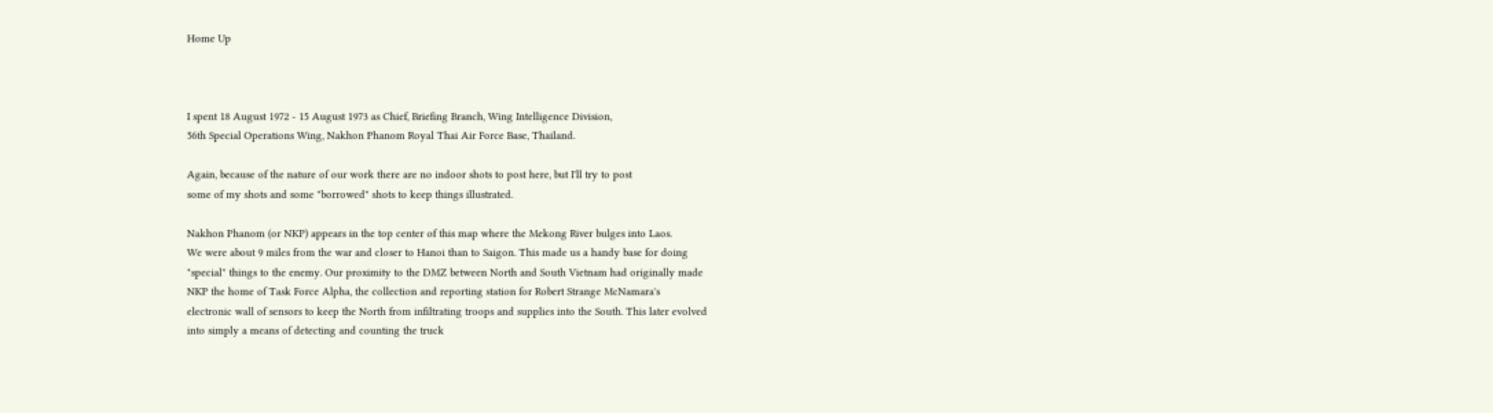Home Up



I spent 18 August 1972 - 15 August 1973 as Chief, Briefing Branch, Wing Intelligence Division,
56th Special Operations Wing, Nakhon Phanom Royal Thai Air Force Base, Thailand.

Again, because of the nature of our work there are no indoor shots to post here, but I'll try to post
some of my shots and some "borrowed" shots to keep things illustrated.

Nakhon Phanom (or NKP) appears in the top center of this map where the Mekong River bulges into Laos.
We were about 9 miles from the war and closer to Hanoi than to Saigon. This made us a handy base for doing
"special" things to the enemy. Our proximity to the DMZ between North and South Vietnam had originally made
NKP the home of Task Force Alpha, the collection and reporting station for Robert Strange McNamara's
electronic wall of sensors to keep the North from infiltrating troops and supplies into the South. This later evolved
into simply a means of detecting and counting the truck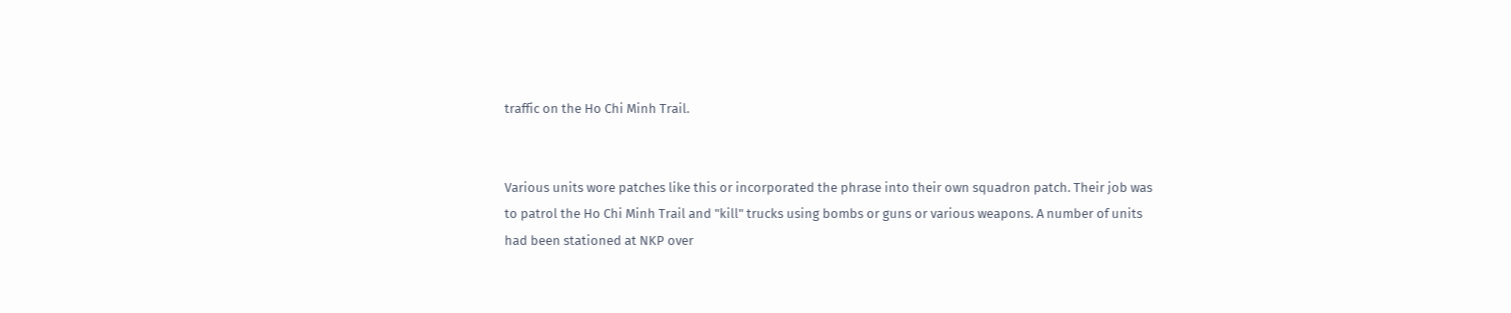traffic on the Ho Chi Minh Trail.


Various units wore patches like this or incorporated the phrase into their own squadron patch. Their job was
to patrol the Ho Chi Minh Trail and "kill" trucks using bombs or guns or various weapons. A number of units
had been stationed at NKP over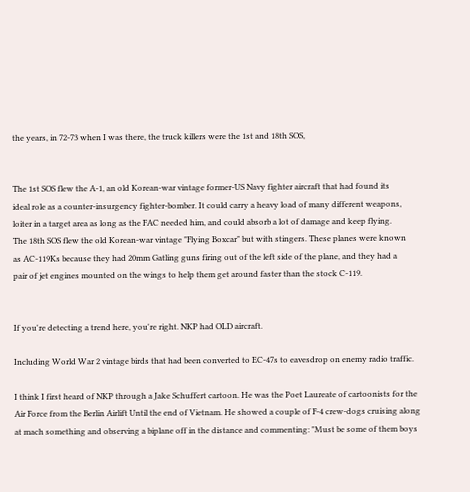the years, in 72-73 when I was there, the truck killers were the 1st and 18th SOS,


The 1st SOS flew the A-1, an old Korean-war vintage former-US Navy fighter aircraft that had found its
ideal role as a counter-insurgency fighter-bomber. It could carry a heavy load of many different weapons,
loiter in a target area as long as the FAC needed him, and could absorb a lot of damage and keep flying.
The 18th SOS flew the old Korean-war vintage "Flying Boxcar" but with stingers. These planes were known
as AC-119Ks because they had 20mm Gatling guns firing out of the left side of the plane, and they had a
pair of jet engines mounted on the wings to help them get around faster than the stock C-119.


If you're detecting a trend here, you're right. NKP had OLD aircraft.

Including World War 2 vintage birds that had been converted to EC-47s to eavesdrop on enemy radio traffic.

I think I first heard of NKP through a Jake Schuffert cartoon. He was the Poet Laureate of cartoonists for the
Air Force from the Berlin Airlift Until the end of Vietnam. He showed a couple of F-4 crew-dogs cruising along
at mach something and observing a biplane off in the distance and commenting: "Must be some of them boys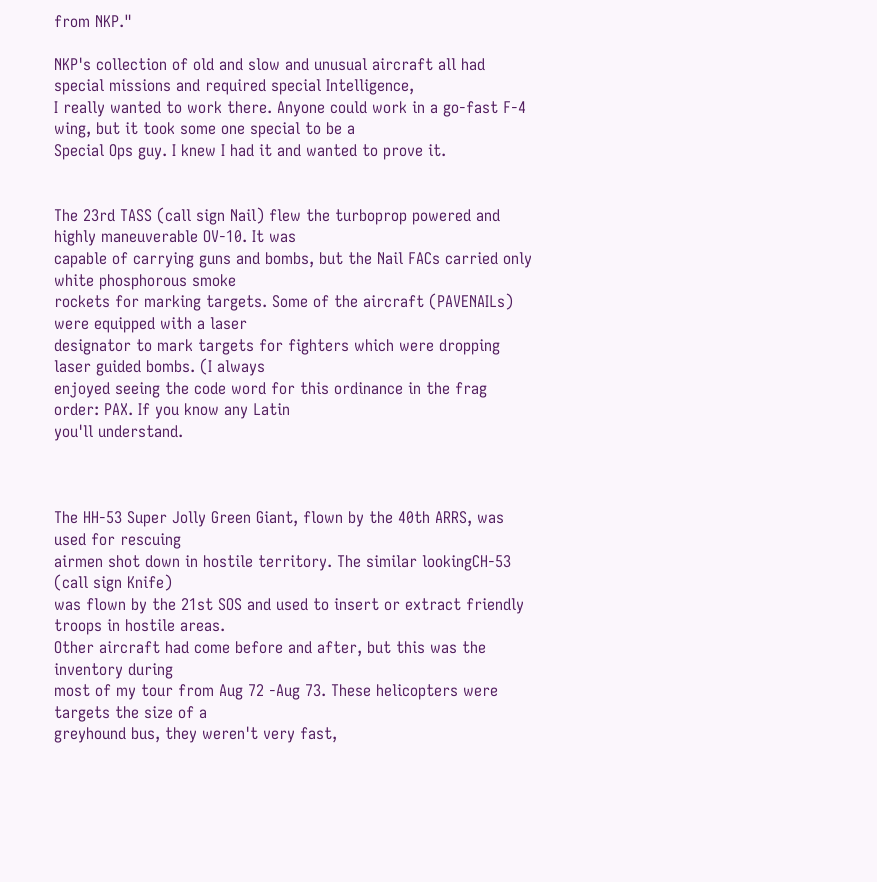from NKP."

NKP's collection of old and slow and unusual aircraft all had special missions and required special Intelligence,
I really wanted to work there. Anyone could work in a go-fast F-4 wing, but it took some one special to be a
Special Ops guy. I knew I had it and wanted to prove it.


The 23rd TASS (call sign Nail) flew the turboprop powered and highly maneuverable OV-10. It was
capable of carrying guns and bombs, but the Nail FACs carried only white phosphorous smoke
rockets for marking targets. Some of the aircraft (PAVENAILs) were equipped with a laser
designator to mark targets for fighters which were dropping laser guided bombs. (I always
enjoyed seeing the code word for this ordinance in the frag order: PAX. If you know any Latin
you'll understand.



The HH-53 Super Jolly Green Giant, flown by the 40th ARRS, was used for rescuing
airmen shot down in hostile territory. The similar lookingCH-53 (call sign Knife)
was flown by the 21st SOS and used to insert or extract friendly troops in hostile areas.
Other aircraft had come before and after, but this was the inventory during
most of my tour from Aug 72 -Aug 73. These helicopters were targets the size of a
greyhound bus, they weren't very fast,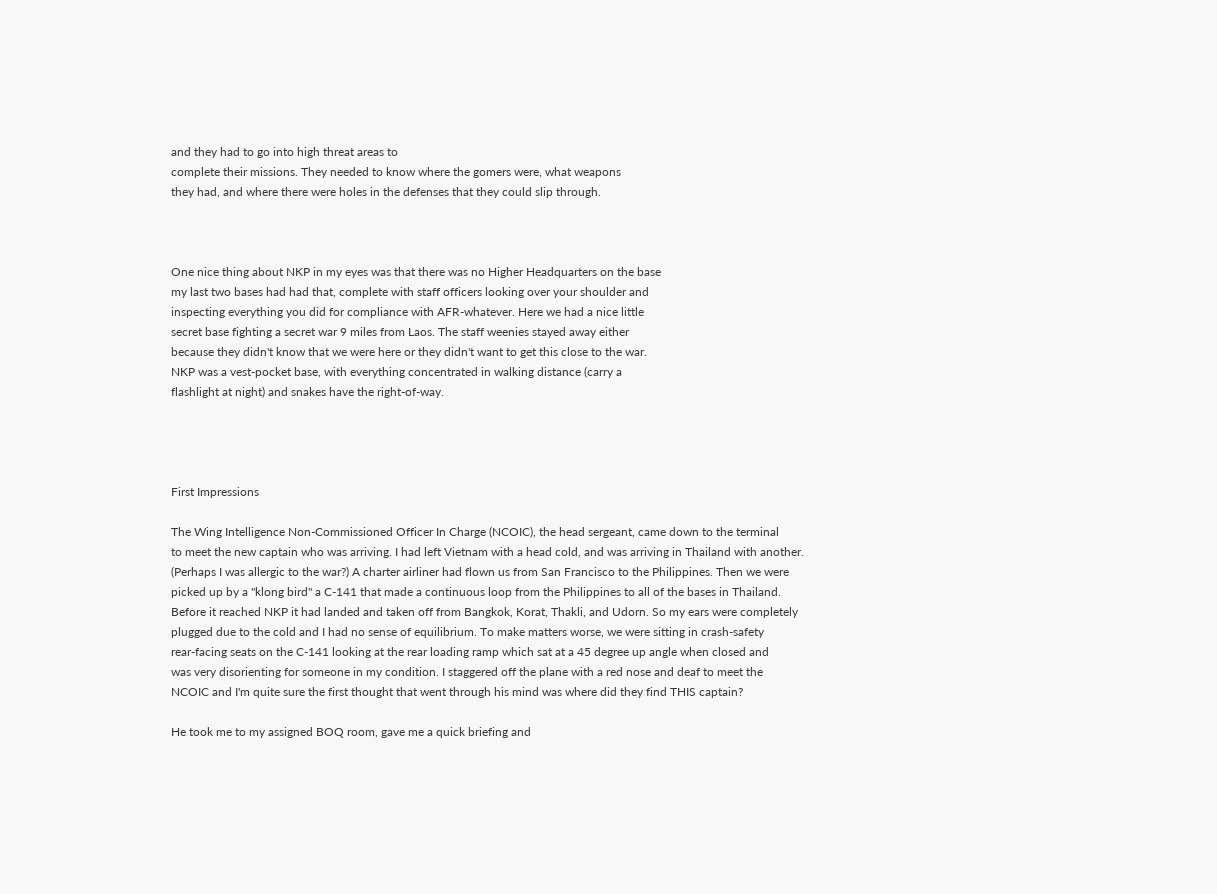and they had to go into high threat areas to
complete their missions. They needed to know where the gomers were, what weapons
they had, and where there were holes in the defenses that they could slip through.



One nice thing about NKP in my eyes was that there was no Higher Headquarters on the base
my last two bases had had that, complete with staff officers looking over your shoulder and
inspecting everything you did for compliance with AFR-whatever. Here we had a nice little
secret base fighting a secret war 9 miles from Laos. The staff weenies stayed away either
because they didn't know that we were here or they didn't want to get this close to the war.
NKP was a vest-pocket base, with everything concentrated in walking distance (carry a
flashlight at night) and snakes have the right-of-way.




First Impressions

The Wing Intelligence Non-Commissioned Officer In Charge (NCOIC), the head sergeant, came down to the terminal
to meet the new captain who was arriving. I had left Vietnam with a head cold, and was arriving in Thailand with another.
(Perhaps I was allergic to the war?) A charter airliner had flown us from San Francisco to the Philippines. Then we were
picked up by a "klong bird" a C-141 that made a continuous loop from the Philippines to all of the bases in Thailand.
Before it reached NKP it had landed and taken off from Bangkok, Korat, Thakli, and Udorn. So my ears were completely
plugged due to the cold and I had no sense of equilibrium. To make matters worse, we were sitting in crash-safety
rear-facing seats on the C-141 looking at the rear loading ramp which sat at a 45 degree up angle when closed and
was very disorienting for someone in my condition. I staggered off the plane with a red nose and deaf to meet the
NCOIC and I'm quite sure the first thought that went through his mind was where did they find THIS captain?

He took me to my assigned BOQ room, gave me a quick briefing and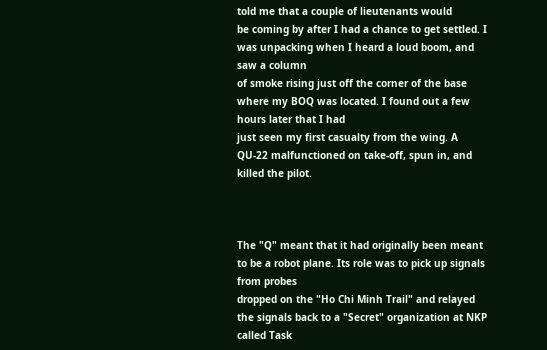told me that a couple of lieutenants would
be coming by after I had a chance to get settled. I was unpacking when I heard a loud boom, and saw a column
of smoke rising just off the corner of the base where my BOQ was located. I found out a few hours later that I had
just seen my first casualty from the wing. A QU-22 malfunctioned on take-off, spun in, and killed the pilot.



The "Q" meant that it had originally been meant to be a robot plane. Its role was to pick up signals from probes
dropped on the "Ho Chi Minh Trail" and relayed the signals back to a "Secret" organization at NKP called Task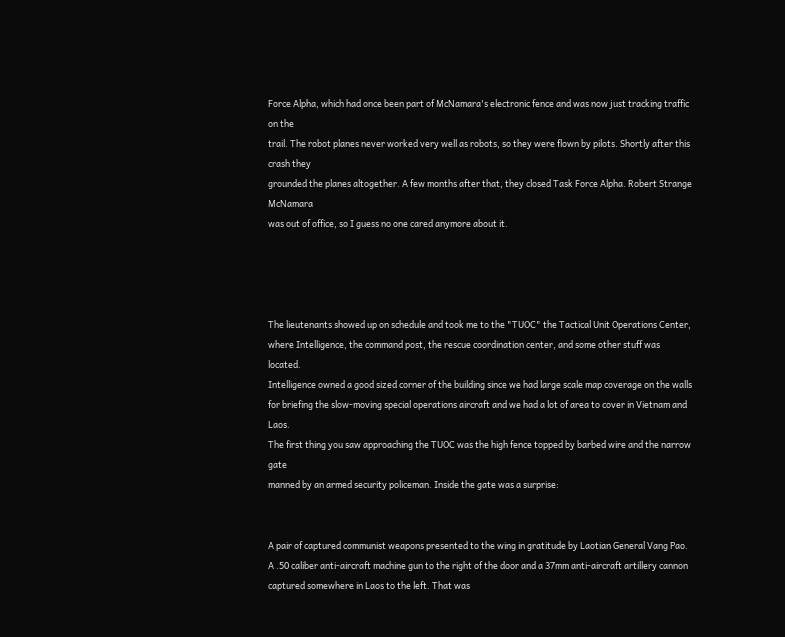Force Alpha, which had once been part of McNamara's electronic fence and was now just tracking traffic on the
trail. The robot planes never worked very well as robots, so they were flown by pilots. Shortly after this crash they
grounded the planes altogether. A few months after that, they closed Task Force Alpha. Robert Strange McNamara
was out of office, so I guess no one cared anymore about it.




The lieutenants showed up on schedule and took me to the "TUOC" the Tactical Unit Operations Center,
where Intelligence, the command post, the rescue coordination center, and some other stuff was located.
Intelligence owned a good sized corner of the building since we had large scale map coverage on the walls
for briefing the slow-moving special operations aircraft and we had a lot of area to cover in Vietnam and Laos.
The first thing you saw approaching the TUOC was the high fence topped by barbed wire and the narrow gate
manned by an armed security policeman. Inside the gate was a surprise:


A pair of captured communist weapons presented to the wing in gratitude by Laotian General Vang Pao.
A .50 caliber anti-aircraft machine gun to the right of the door and a 37mm anti-aircraft artillery cannon
captured somewhere in Laos to the left. That was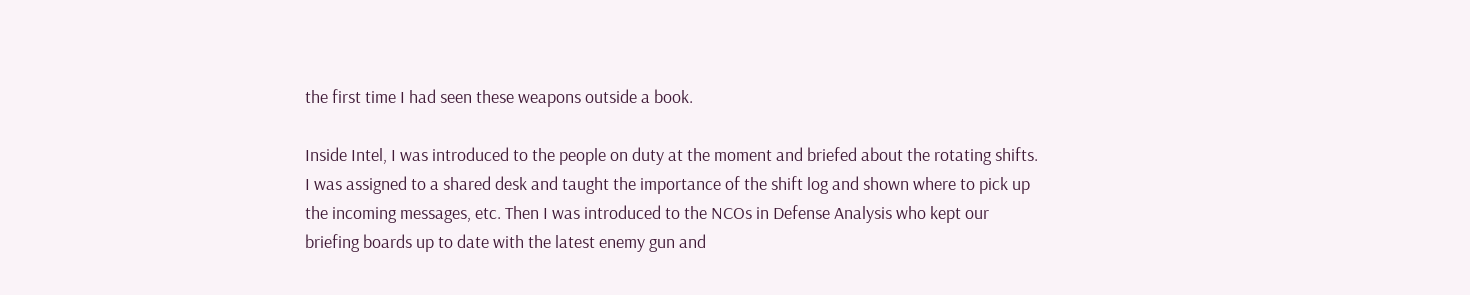the first time I had seen these weapons outside a book.

Inside Intel, I was introduced to the people on duty at the moment and briefed about the rotating shifts.
I was assigned to a shared desk and taught the importance of the shift log and shown where to pick up
the incoming messages, etc. Then I was introduced to the NCOs in Defense Analysis who kept our
briefing boards up to date with the latest enemy gun and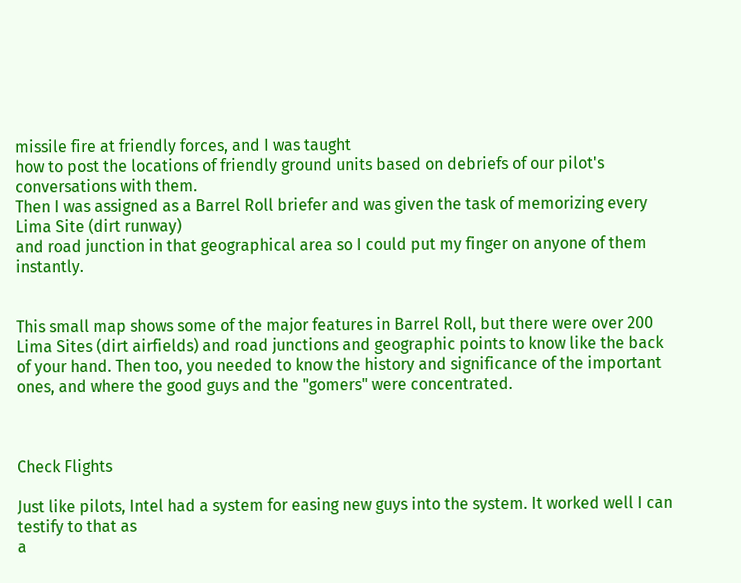missile fire at friendly forces, and I was taught
how to post the locations of friendly ground units based on debriefs of our pilot's conversations with them.
Then I was assigned as a Barrel Roll briefer and was given the task of memorizing every Lima Site (dirt runway)
and road junction in that geographical area so I could put my finger on anyone of them instantly.


This small map shows some of the major features in Barrel Roll, but there were over 200
Lima Sites (dirt airfields) and road junctions and geographic points to know like the back
of your hand. Then too, you needed to know the history and significance of the important
ones, and where the good guys and the "gomers" were concentrated.



Check Flights

Just like pilots, Intel had a system for easing new guys into the system. It worked well I can testify to that as
a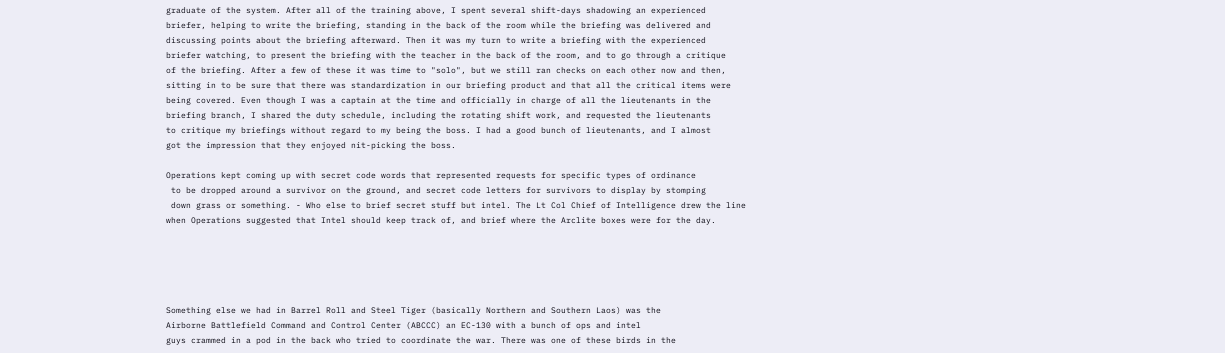graduate of the system. After all of the training above, I spent several shift-days shadowing an experienced
briefer, helping to write the briefing, standing in the back of the room while the briefing was delivered and
discussing points about the briefing afterward. Then it was my turn to write a briefing with the experienced
briefer watching, to present the briefing with the teacher in the back of the room, and to go through a critique
of the briefing. After a few of these it was time to "solo", but we still ran checks on each other now and then,
sitting in to be sure that there was standardization in our briefing product and that all the critical items were
being covered. Even though I was a captain at the time and officially in charge of all the lieutenants in the
briefing branch, I shared the duty schedule, including the rotating shift work, and requested the lieutenants
to critique my briefings without regard to my being the boss. I had a good bunch of lieutenants, and I almost
got the impression that they enjoyed nit-picking the boss.

Operations kept coming up with secret code words that represented requests for specific types of ordinance
 to be dropped around a survivor on the ground, and secret code letters for survivors to display by stomping
 down grass or something. - Who else to brief secret stuff but intel. The Lt Col Chief of Intelligence drew the line
when Operations suggested that Intel should keep track of, and brief where the Arclite boxes were for the day.





Something else we had in Barrel Roll and Steel Tiger (basically Northern and Southern Laos) was the
Airborne Battlefield Command and Control Center (ABCCC) an EC-130 with a bunch of ops and intel
guys crammed in a pod in the back who tried to coordinate the war. There was one of these birds in the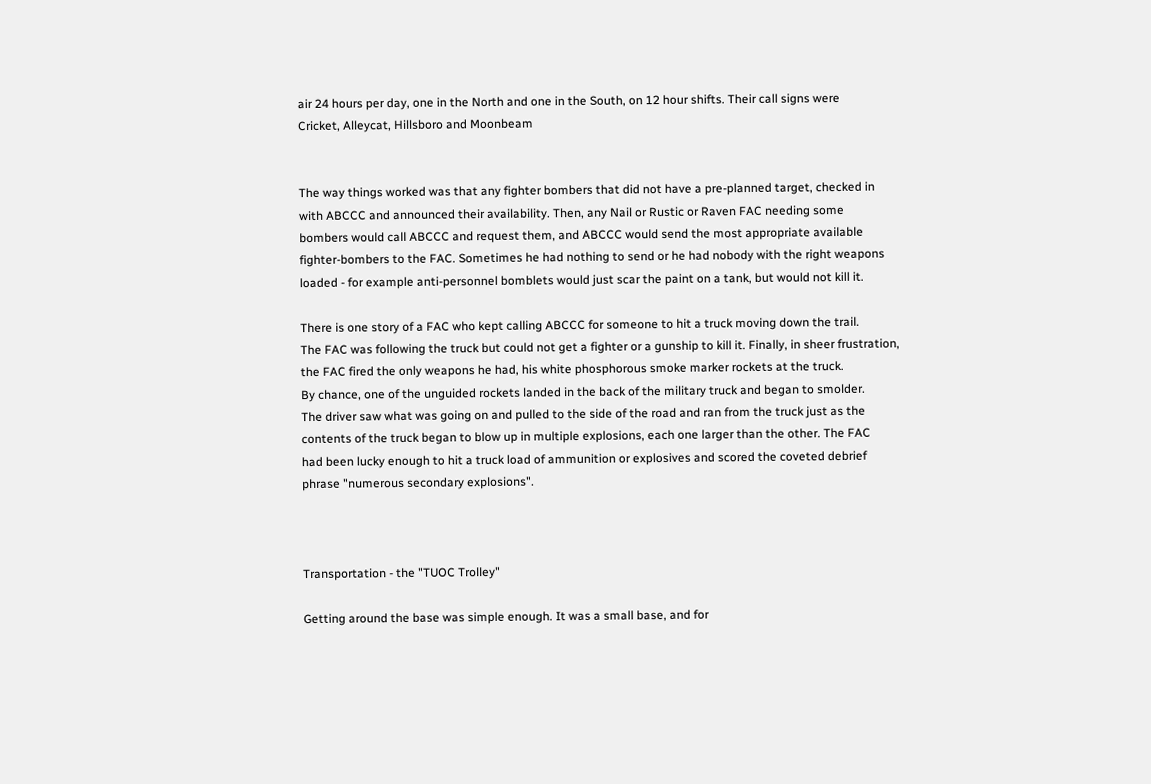air 24 hours per day, one in the North and one in the South, on 12 hour shifts. Their call signs were
Cricket, Alleycat, Hillsboro and Moonbeam


The way things worked was that any fighter bombers that did not have a pre-planned target, checked in
with ABCCC and announced their availability. Then, any Nail or Rustic or Raven FAC needing some
bombers would call ABCCC and request them, and ABCCC would send the most appropriate available
fighter-bombers to the FAC. Sometimes he had nothing to send or he had nobody with the right weapons
loaded - for example anti-personnel bomblets would just scar the paint on a tank, but would not kill it.

There is one story of a FAC who kept calling ABCCC for someone to hit a truck moving down the trail.
The FAC was following the truck but could not get a fighter or a gunship to kill it. Finally, in sheer frustration,
the FAC fired the only weapons he had, his white phosphorous smoke marker rockets at the truck.
By chance, one of the unguided rockets landed in the back of the military truck and began to smolder.
The driver saw what was going on and pulled to the side of the road and ran from the truck just as the
contents of the truck began to blow up in multiple explosions, each one larger than the other. The FAC
had been lucky enough to hit a truck load of ammunition or explosives and scored the coveted debrief
phrase "numerous secondary explosions".



Transportation - the "TUOC Trolley"

Getting around the base was simple enough. It was a small base, and for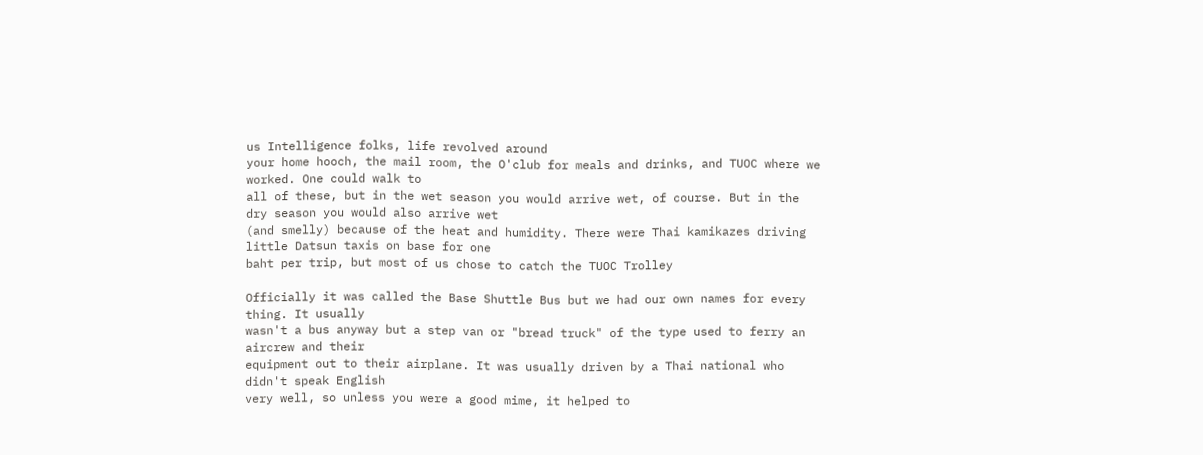us Intelligence folks, life revolved around
your home hooch, the mail room, the O'club for meals and drinks, and TUOC where we worked. One could walk to
all of these, but in the wet season you would arrive wet, of course. But in the dry season you would also arrive wet
(and smelly) because of the heat and humidity. There were Thai kamikazes driving little Datsun taxis on base for one
baht per trip, but most of us chose to catch the TUOC Trolley

Officially it was called the Base Shuttle Bus but we had our own names for every thing. It usually
wasn't a bus anyway but a step van or "bread truck" of the type used to ferry an aircrew and their
equipment out to their airplane. It was usually driven by a Thai national who didn't speak English
very well, so unless you were a good mime, it helped to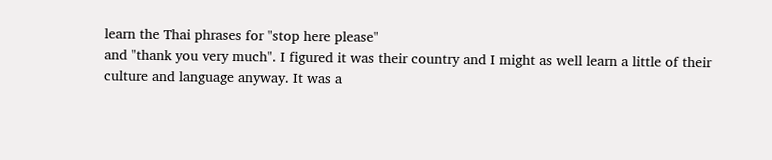learn the Thai phrases for "stop here please"
and "thank you very much". I figured it was their country and I might as well learn a little of their
culture and language anyway. It was a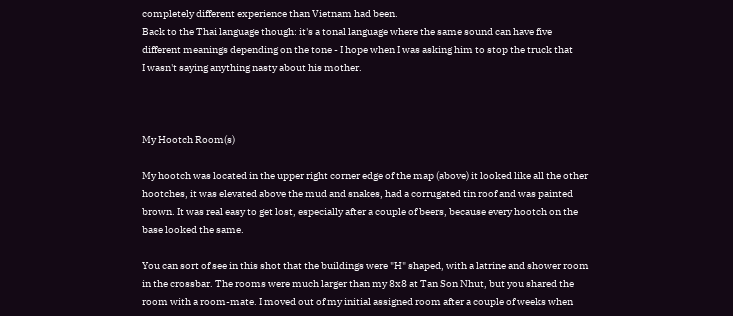completely different experience than Vietnam had been.
Back to the Thai language though: it's a tonal language where the same sound can have five
different meanings depending on the tone - I hope when I was asking him to stop the truck that
I wasn't saying anything nasty about his mother.



My Hootch Room(s)

My hootch was located in the upper right corner edge of the map (above) it looked like all the other
hootches, it was elevated above the mud and snakes, had a corrugated tin roof and was painted
brown. It was real easy to get lost, especially after a couple of beers, because every hootch on the
base looked the same.

You can sort of see in this shot that the buildings were "H" shaped, with a latrine and shower room
in the crossbar. The rooms were much larger than my 8x8 at Tan Son Nhut, but you shared the
room with a room-mate. I moved out of my initial assigned room after a couple of weeks when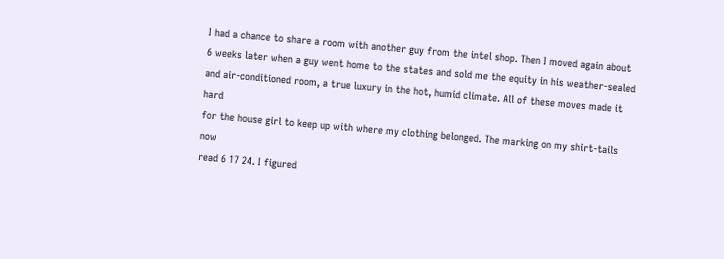I had a chance to share a room with another guy from the intel shop. Then I moved again about
6 weeks later when a guy went home to the states and sold me the equity in his weather-sealed
and air-conditioned room, a true luxury in the hot, humid climate. All of these moves made it hard
for the house girl to keep up with where my clothing belonged. The marking on my shirt-tails now
read 6 17 24. I figured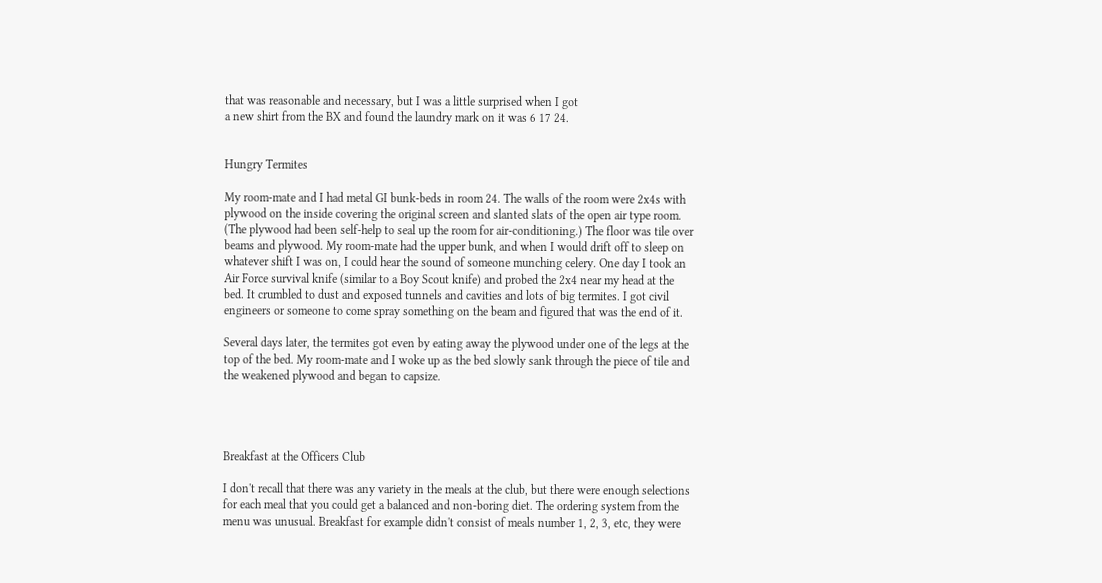that was reasonable and necessary, but I was a little surprised when I got
a new shirt from the BX and found the laundry mark on it was 6 17 24.


Hungry Termites

My room-mate and I had metal GI bunk-beds in room 24. The walls of the room were 2x4s with
plywood on the inside covering the original screen and slanted slats of the open air type room.
(The plywood had been self-help to seal up the room for air-conditioning.) The floor was tile over
beams and plywood. My room-mate had the upper bunk, and when I would drift off to sleep on
whatever shift I was on, I could hear the sound of someone munching celery. One day I took an
Air Force survival knife (similar to a Boy Scout knife) and probed the 2x4 near my head at the
bed. It crumbled to dust and exposed tunnels and cavities and lots of big termites. I got civil
engineers or someone to come spray something on the beam and figured that was the end of it.

Several days later, the termites got even by eating away the plywood under one of the legs at the
top of the bed. My room-mate and I woke up as the bed slowly sank through the piece of tile and
the weakened plywood and began to capsize.




Breakfast at the Officers Club

I don't recall that there was any variety in the meals at the club, but there were enough selections
for each meal that you could get a balanced and non-boring diet. The ordering system from the
menu was unusual. Breakfast for example didn't consist of meals number 1, 2, 3, etc, they were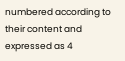numbered according to their content and expressed as 4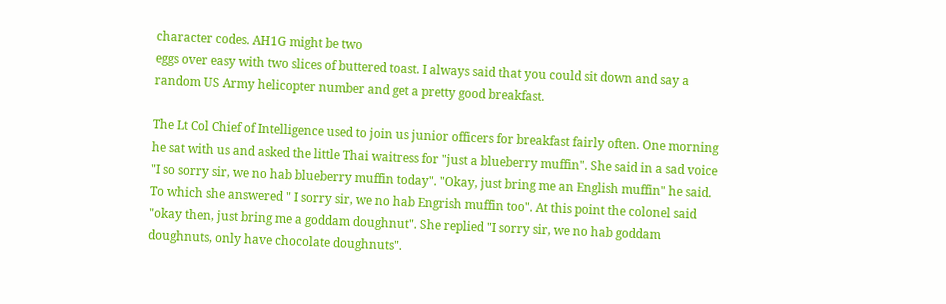character codes. AH1G might be two
eggs over easy with two slices of buttered toast. I always said that you could sit down and say a
random US Army helicopter number and get a pretty good breakfast.

The Lt Col Chief of Intelligence used to join us junior officers for breakfast fairly often. One morning
he sat with us and asked the little Thai waitress for "just a blueberry muffin". She said in a sad voice
"I so sorry sir, we no hab blueberry muffin today". "Okay, just bring me an English muffin" he said.
To which she answered " I sorry sir, we no hab Engrish muffin too". At this point the colonel said
"okay then, just bring me a goddam doughnut". She replied "I sorry sir, we no hab goddam
doughnuts, only have chocolate doughnuts".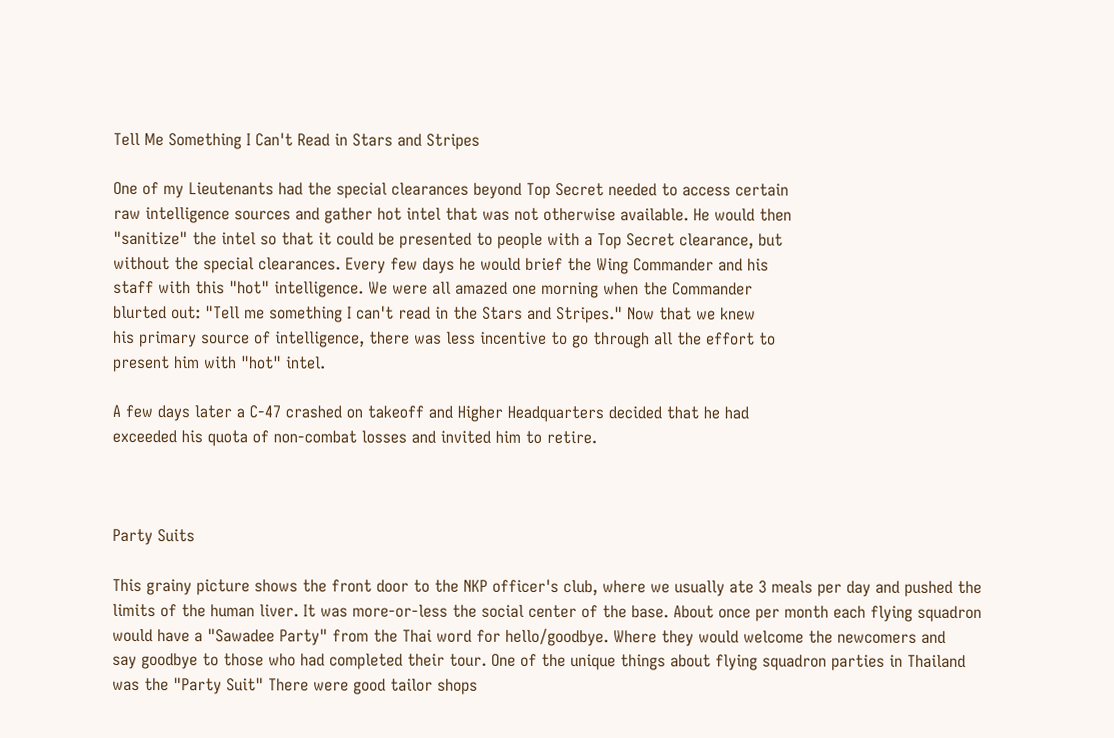Tell Me Something I Can't Read in Stars and Stripes

One of my Lieutenants had the special clearances beyond Top Secret needed to access certain
raw intelligence sources and gather hot intel that was not otherwise available. He would then
"sanitize" the intel so that it could be presented to people with a Top Secret clearance, but
without the special clearances. Every few days he would brief the Wing Commander and his
staff with this "hot" intelligence. We were all amazed one morning when the Commander
blurted out: "Tell me something I can't read in the Stars and Stripes." Now that we knew
his primary source of intelligence, there was less incentive to go through all the effort to
present him with "hot" intel.

A few days later a C-47 crashed on takeoff and Higher Headquarters decided that he had
exceeded his quota of non-combat losses and invited him to retire.



Party Suits

This grainy picture shows the front door to the NKP officer's club, where we usually ate 3 meals per day and pushed the
limits of the human liver. It was more-or-less the social center of the base. About once per month each flying squadron
would have a "Sawadee Party" from the Thai word for hello/goodbye. Where they would welcome the newcomers and
say goodbye to those who had completed their tour. One of the unique things about flying squadron parties in Thailand
was the "Party Suit" There were good tailor shops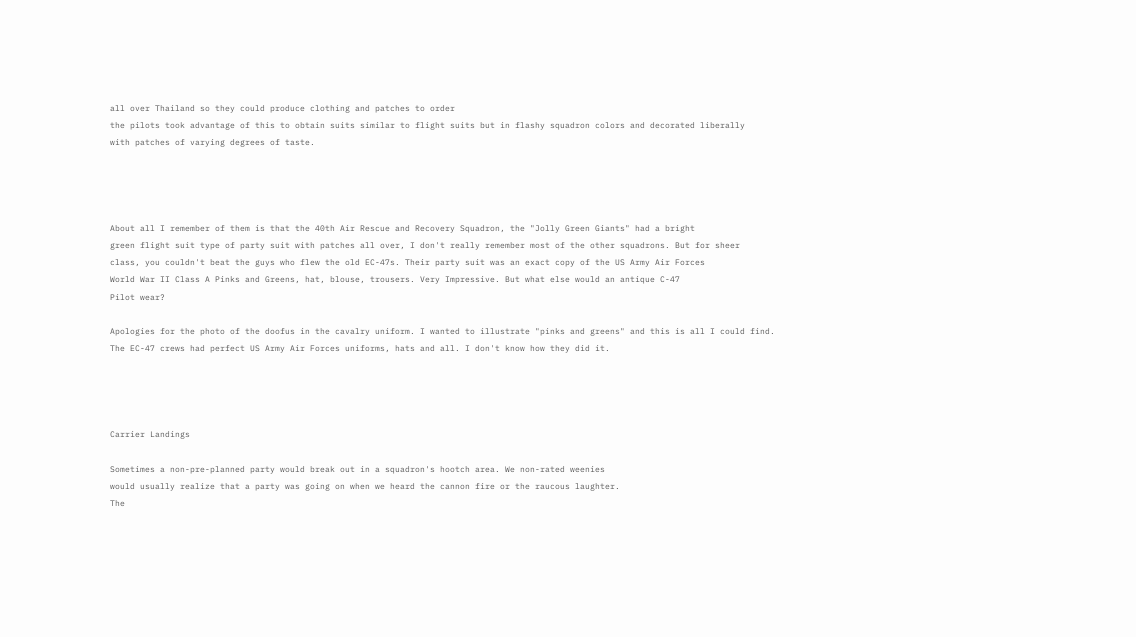all over Thailand so they could produce clothing and patches to order
the pilots took advantage of this to obtain suits similar to flight suits but in flashy squadron colors and decorated liberally
with patches of varying degrees of taste.




About all I remember of them is that the 40th Air Rescue and Recovery Squadron, the "Jolly Green Giants" had a bright
green flight suit type of party suit with patches all over, I don't really remember most of the other squadrons. But for sheer
class, you couldn't beat the guys who flew the old EC-47s. Their party suit was an exact copy of the US Army Air Forces
World War II Class A Pinks and Greens, hat, blouse, trousers. Very Impressive. But what else would an antique C-47
Pilot wear?

Apologies for the photo of the doofus in the cavalry uniform. I wanted to illustrate "pinks and greens" and this is all I could find.
The EC-47 crews had perfect US Army Air Forces uniforms, hats and all. I don't know how they did it.




Carrier Landings

Sometimes a non-pre-planned party would break out in a squadron's hootch area. We non-rated weenies
would usually realize that a party was going on when we heard the cannon fire or the raucous laughter.
The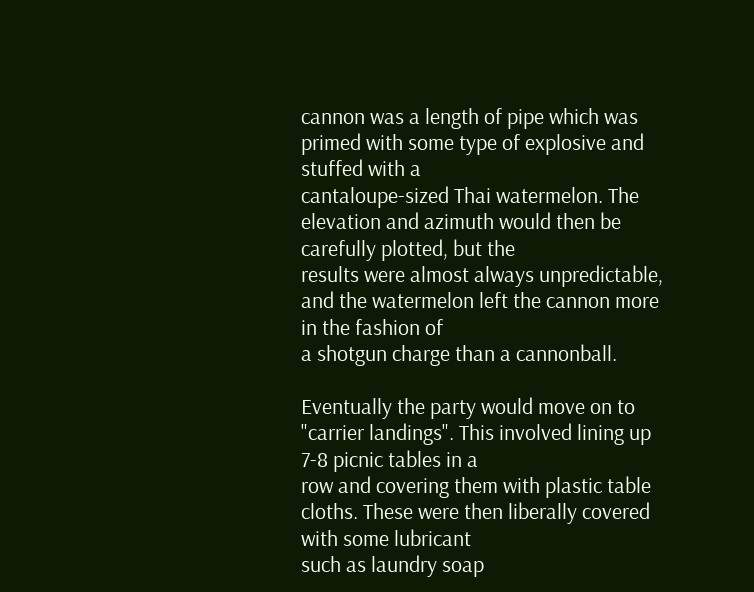cannon was a length of pipe which was primed with some type of explosive and stuffed with a
cantaloupe-sized Thai watermelon. The elevation and azimuth would then be carefully plotted, but the
results were almost always unpredictable, and the watermelon left the cannon more in the fashion of
a shotgun charge than a cannonball.

Eventually the party would move on to "carrier landings". This involved lining up 7-8 picnic tables in a
row and covering them with plastic table cloths. These were then liberally covered with some lubricant
such as laundry soap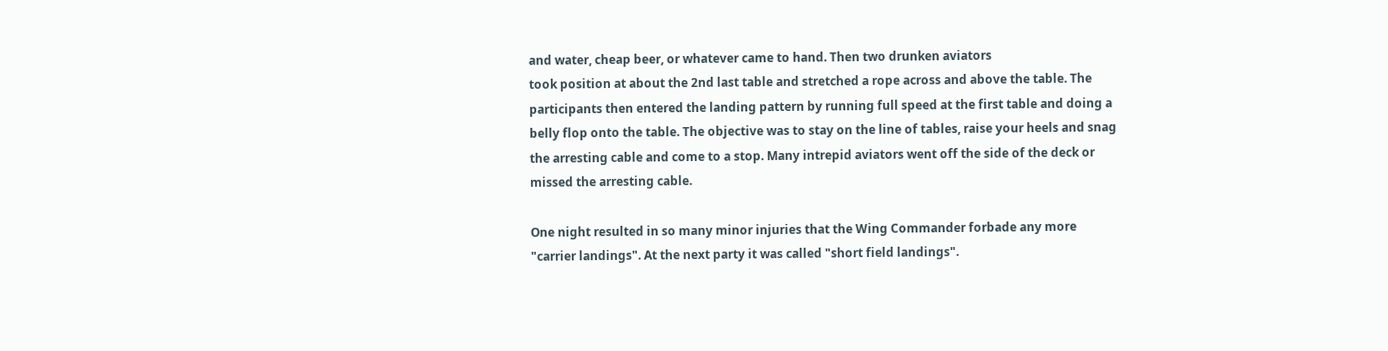and water, cheap beer, or whatever came to hand. Then two drunken aviators
took position at about the 2nd last table and stretched a rope across and above the table. The
participants then entered the landing pattern by running full speed at the first table and doing a
belly flop onto the table. The objective was to stay on the line of tables, raise your heels and snag
the arresting cable and come to a stop. Many intrepid aviators went off the side of the deck or
missed the arresting cable.

One night resulted in so many minor injuries that the Wing Commander forbade any more
"carrier landings". At the next party it was called "short field landings".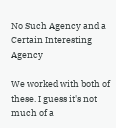No Such Agency and a Certain Interesting Agency

We worked with both of these. I guess it's not much of a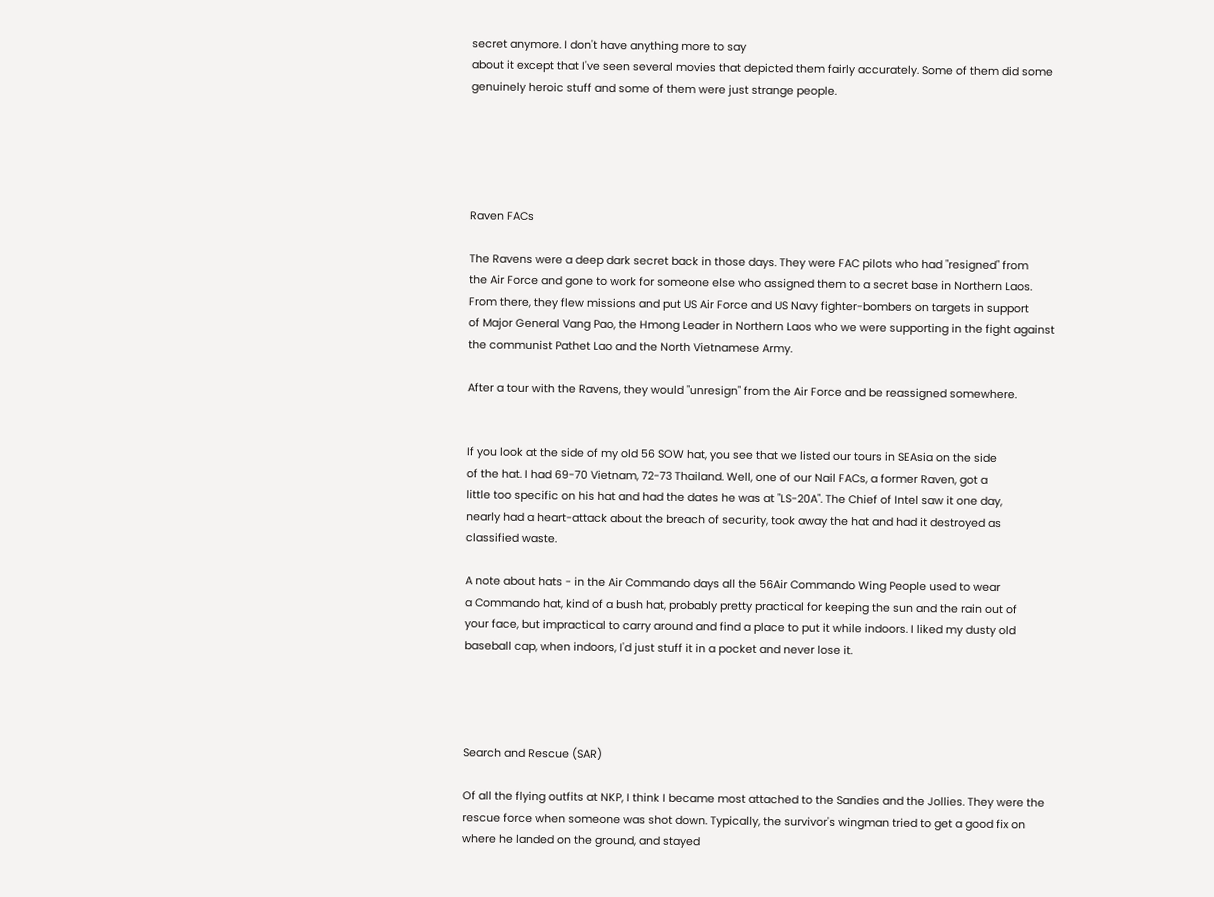secret anymore. I don't have anything more to say
about it except that I've seen several movies that depicted them fairly accurately. Some of them did some
genuinely heroic stuff and some of them were just strange people.





Raven FACs

The Ravens were a deep dark secret back in those days. They were FAC pilots who had "resigned" from
the Air Force and gone to work for someone else who assigned them to a secret base in Northern Laos.
From there, they flew missions and put US Air Force and US Navy fighter-bombers on targets in support
of Major General Vang Pao, the Hmong Leader in Northern Laos who we were supporting in the fight against
the communist Pathet Lao and the North Vietnamese Army.

After a tour with the Ravens, they would "unresign" from the Air Force and be reassigned somewhere.


If you look at the side of my old 56 SOW hat, you see that we listed our tours in SEAsia on the side
of the hat. I had 69-70 Vietnam, 72-73 Thailand. Well, one of our Nail FACs, a former Raven, got a
little too specific on his hat and had the dates he was at "LS-20A". The Chief of Intel saw it one day,
nearly had a heart-attack about the breach of security, took away the hat and had it destroyed as
classified waste.

A note about hats - in the Air Commando days all the 56Air Commando Wing People used to wear
a Commando hat, kind of a bush hat, probably pretty practical for keeping the sun and the rain out of
your face, but impractical to carry around and find a place to put it while indoors. I liked my dusty old
baseball cap, when indoors, I'd just stuff it in a pocket and never lose it.




Search and Rescue (SAR)

Of all the flying outfits at NKP, I think I became most attached to the Sandies and the Jollies. They were the
rescue force when someone was shot down. Typically, the survivor's wingman tried to get a good fix on
where he landed on the ground, and stayed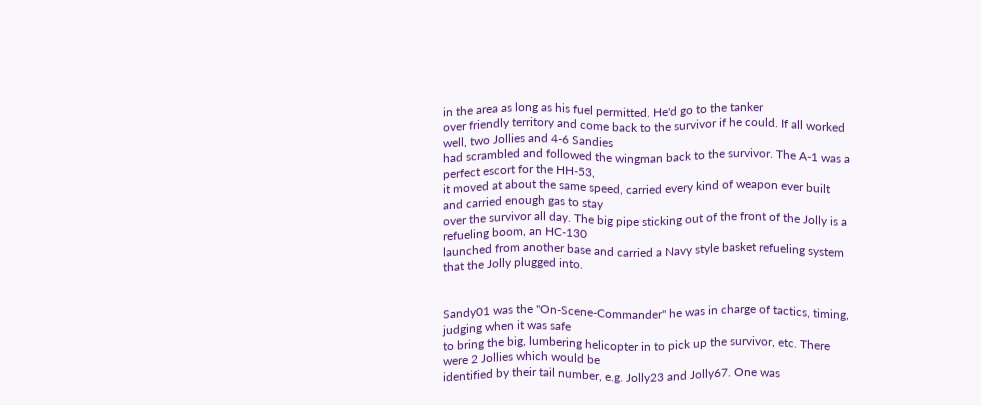in the area as long as his fuel permitted. He'd go to the tanker
over friendly territory and come back to the survivor if he could. If all worked well, two Jollies and 4-6 Sandies
had scrambled and followed the wingman back to the survivor. The A-1 was a perfect escort for the HH-53,
it moved at about the same speed, carried every kind of weapon ever built and carried enough gas to stay
over the survivor all day. The big pipe sticking out of the front of the Jolly is a refueling boom, an HC-130
launched from another base and carried a Navy style basket refueling system that the Jolly plugged into.


Sandy01 was the "On-Scene-Commander" he was in charge of tactics, timing, judging when it was safe
to bring the big, lumbering helicopter in to pick up the survivor, etc. There were 2 Jollies which would be
identified by their tail number, e.g. Jolly23 and Jolly67. One was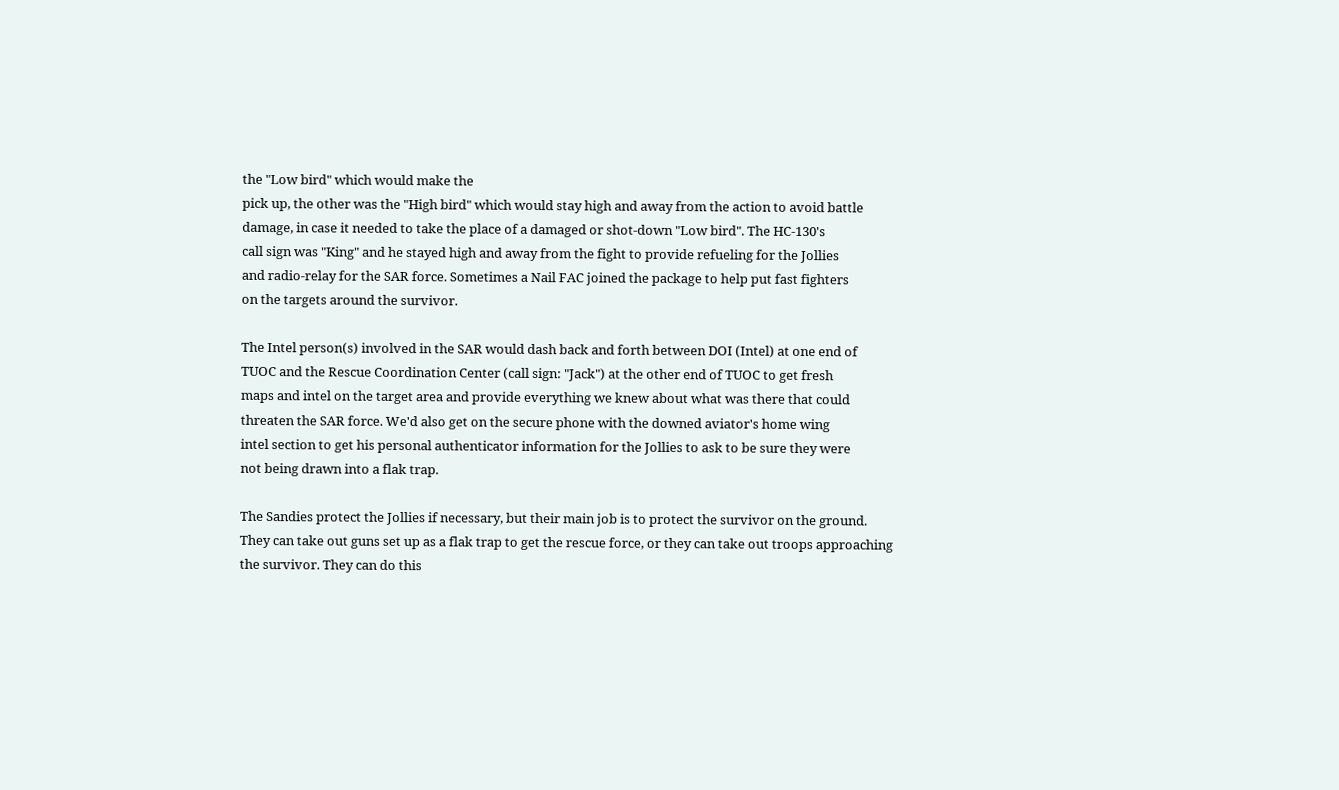the "Low bird" which would make the
pick up, the other was the "High bird" which would stay high and away from the action to avoid battle
damage, in case it needed to take the place of a damaged or shot-down "Low bird". The HC-130's
call sign was "King" and he stayed high and away from the fight to provide refueling for the Jollies
and radio-relay for the SAR force. Sometimes a Nail FAC joined the package to help put fast fighters
on the targets around the survivor.

The Intel person(s) involved in the SAR would dash back and forth between DOI (Intel) at one end of
TUOC and the Rescue Coordination Center (call sign: "Jack") at the other end of TUOC to get fresh
maps and intel on the target area and provide everything we knew about what was there that could
threaten the SAR force. We'd also get on the secure phone with the downed aviator's home wing
intel section to get his personal authenticator information for the Jollies to ask to be sure they were
not being drawn into a flak trap.

The Sandies protect the Jollies if necessary, but their main job is to protect the survivor on the ground.
They can take out guns set up as a flak trap to get the rescue force, or they can take out troops approaching
the survivor. They can do this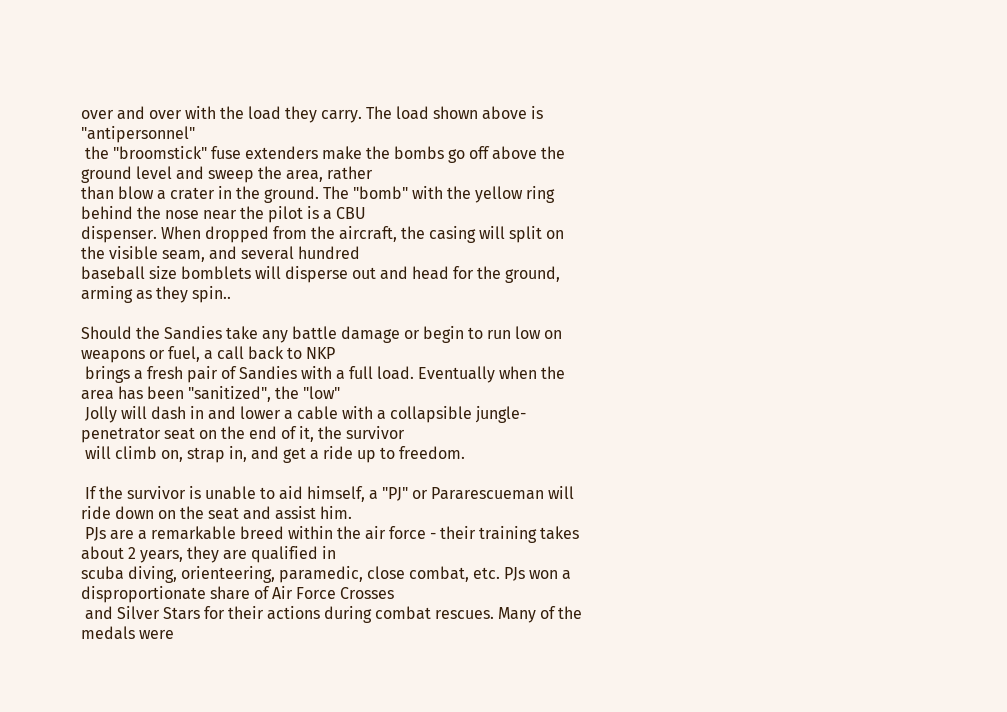over and over with the load they carry. The load shown above is "antipersonnel"
 the "broomstick" fuse extenders make the bombs go off above the ground level and sweep the area, rather
than blow a crater in the ground. The "bomb" with the yellow ring behind the nose near the pilot is a CBU
dispenser. When dropped from the aircraft, the casing will split on the visible seam, and several hundred
baseball size bomblets will disperse out and head for the ground, arming as they spin..

Should the Sandies take any battle damage or begin to run low on weapons or fuel, a call back to NKP
 brings a fresh pair of Sandies with a full load. Eventually when the area has been "sanitized", the "low"
 Jolly will dash in and lower a cable with a collapsible jungle-penetrator seat on the end of it, the survivor
 will climb on, strap in, and get a ride up to freedom.

 If the survivor is unable to aid himself, a "PJ" or Pararescueman will ride down on the seat and assist him.
 PJs are a remarkable breed within the air force - their training takes about 2 years, they are qualified in
scuba diving, orienteering, paramedic, close combat, etc. PJs won a disproportionate share of Air Force Crosses
 and Silver Stars for their actions during combat rescues. Many of the medals were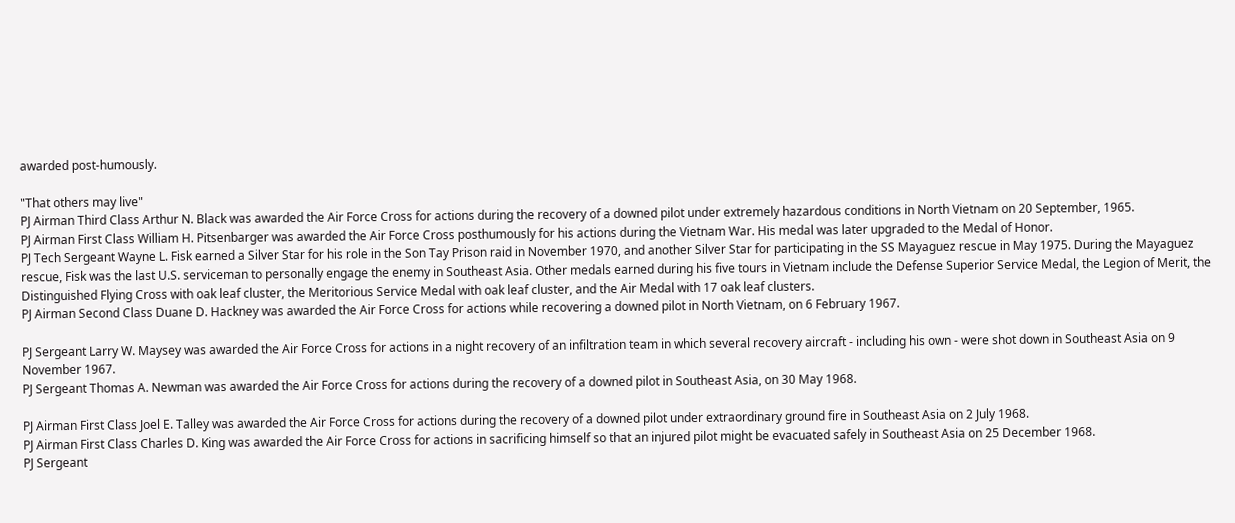awarded post-humously.

"That others may live"
PJ Airman Third Class Arthur N. Black was awarded the Air Force Cross for actions during the recovery of a downed pilot under extremely hazardous conditions in North Vietnam on 20 September, 1965.
PJ Airman First Class William H. Pitsenbarger was awarded the Air Force Cross posthumously for his actions during the Vietnam War. His medal was later upgraded to the Medal of Honor.
PJ Tech Sergeant Wayne L. Fisk earned a Silver Star for his role in the Son Tay Prison raid in November 1970, and another Silver Star for participating in the SS Mayaguez rescue in May 1975. During the Mayaguez rescue, Fisk was the last U.S. serviceman to personally engage the enemy in Southeast Asia. Other medals earned during his five tours in Vietnam include the Defense Superior Service Medal, the Legion of Merit, the Distinguished Flying Cross with oak leaf cluster, the Meritorious Service Medal with oak leaf cluster, and the Air Medal with 17 oak leaf clusters.
PJ Airman Second Class Duane D. Hackney was awarded the Air Force Cross for actions while recovering a downed pilot in North Vietnam, on 6 February 1967.

PJ Sergeant Larry W. Maysey was awarded the Air Force Cross for actions in a night recovery of an infiltration team in which several recovery aircraft - including his own - were shot down in Southeast Asia on 9 November 1967.
PJ Sergeant Thomas A. Newman was awarded the Air Force Cross for actions during the recovery of a downed pilot in Southeast Asia, on 30 May 1968.

PJ Airman First Class Joel E. Talley was awarded the Air Force Cross for actions during the recovery of a downed pilot under extraordinary ground fire in Southeast Asia on 2 July 1968.
PJ Airman First Class Charles D. King was awarded the Air Force Cross for actions in sacrificing himself so that an injured pilot might be evacuated safely in Southeast Asia on 25 December 1968.
PJ Sergeant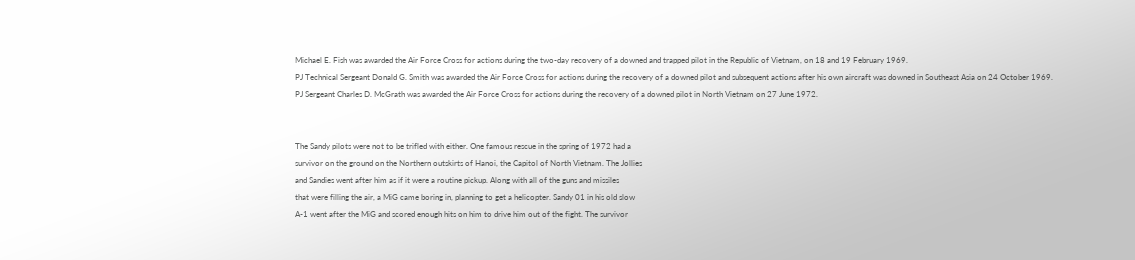Michael E. Fish was awarded the Air Force Cross for actions during the two-day recovery of a downed and trapped pilot in the Republic of Vietnam, on 18 and 19 February 1969.
PJ Technical Sergeant Donald G. Smith was awarded the Air Force Cross for actions during the recovery of a downed pilot and subsequent actions after his own aircraft was downed in Southeast Asia on 24 October 1969.
PJ Sergeant Charles D. McGrath was awarded the Air Force Cross for actions during the recovery of a downed pilot in North Vietnam on 27 June 1972.


The Sandy pilots were not to be trifled with either. One famous rescue in the spring of 1972 had a
survivor on the ground on the Northern outskirts of Hanoi, the Capitol of North Vietnam. The Jollies
and Sandies went after him as if it were a routine pickup. Along with all of the guns and missiles
that were filling the air, a MiG came boring in, planning to get a helicopter. Sandy 01 in his old slow
A-1 went after the MiG and scored enough hits on him to drive him out of the fight. The survivor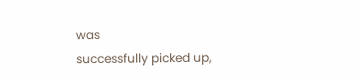was
successfully picked up,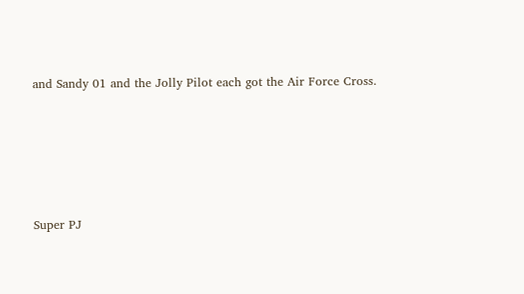and Sandy 01 and the Jolly Pilot each got the Air Force Cross.





Super PJ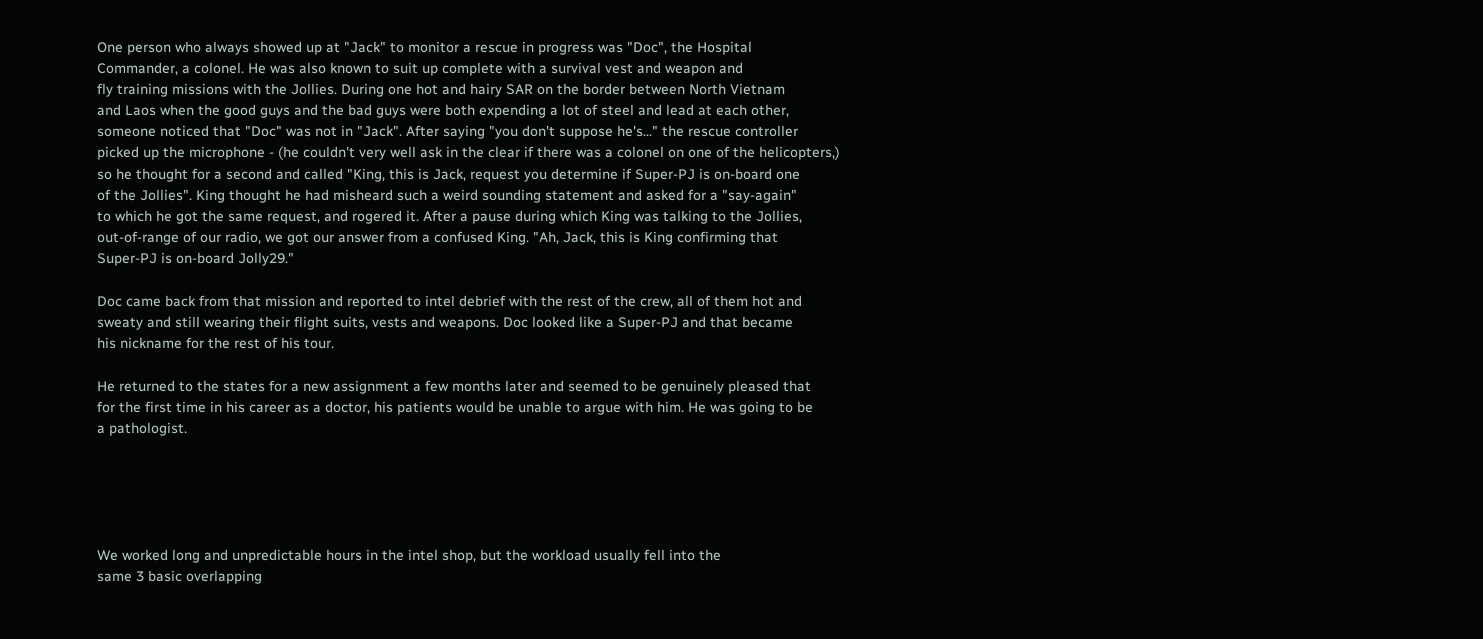One person who always showed up at "Jack" to monitor a rescue in progress was "Doc", the Hospital
Commander, a colonel. He was also known to suit up complete with a survival vest and weapon and
fly training missions with the Jollies. During one hot and hairy SAR on the border between North Vietnam
and Laos when the good guys and the bad guys were both expending a lot of steel and lead at each other,
someone noticed that "Doc" was not in "Jack". After saying "you don't suppose he's..." the rescue controller
picked up the microphone - (he couldn't very well ask in the clear if there was a colonel on one of the helicopters,)
so he thought for a second and called "King, this is Jack, request you determine if Super-PJ is on-board one
of the Jollies". King thought he had misheard such a weird sounding statement and asked for a "say-again"
to which he got the same request, and rogered it. After a pause during which King was talking to the Jollies,
out-of-range of our radio, we got our answer from a confused King. "Ah, Jack, this is King confirming that
Super-PJ is on-board Jolly29."

Doc came back from that mission and reported to intel debrief with the rest of the crew, all of them hot and
sweaty and still wearing their flight suits, vests and weapons. Doc looked like a Super-PJ and that became
his nickname for the rest of his tour.

He returned to the states for a new assignment a few months later and seemed to be genuinely pleased that
for the first time in his career as a doctor, his patients would be unable to argue with him. He was going to be
a pathologist.





We worked long and unpredictable hours in the intel shop, but the workload usually fell into the
same 3 basic overlapping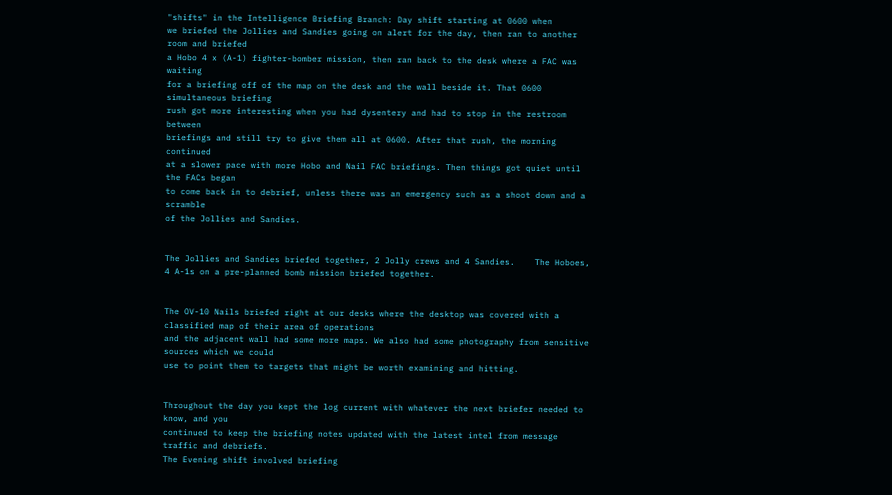"shifts" in the Intelligence Briefing Branch: Day shift starting at 0600 when
we briefed the Jollies and Sandies going on alert for the day, then ran to another room and briefed
a Hobo 4 x (A-1) fighter-bomber mission, then ran back to the desk where a FAC was waiting
for a briefing off of the map on the desk and the wall beside it. That 0600 simultaneous briefing
rush got more interesting when you had dysentery and had to stop in the restroom between
briefings and still try to give them all at 0600. After that rush, the morning continued
at a slower pace with more Hobo and Nail FAC briefings. Then things got quiet until the FACs began
to come back in to debrief, unless there was an emergency such as a shoot down and a scramble
of the Jollies and Sandies.


The Jollies and Sandies briefed together, 2 Jolly crews and 4 Sandies.    The Hoboes, 4 A-1s on a pre-planned bomb mission briefed together.


The OV-10 Nails briefed right at our desks where the desktop was covered with a classified map of their area of operations
and the adjacent wall had some more maps. We also had some photography from sensitive sources which we could
use to point them to targets that might be worth examining and hitting.


Throughout the day you kept the log current with whatever the next briefer needed to know, and you
continued to keep the briefing notes updated with the latest intel from message traffic and debriefs.
The Evening shift involved briefing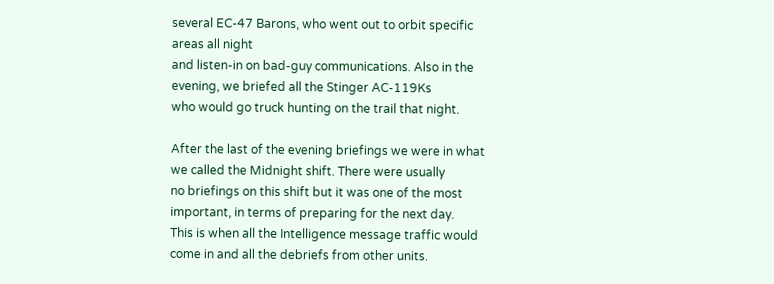several EC-47 Barons, who went out to orbit specific areas all night
and listen-in on bad-guy communications. Also in the evening, we briefed all the Stinger AC-119Ks
who would go truck hunting on the trail that night.

After the last of the evening briefings we were in what we called the Midnight shift. There were usually
no briefings on this shift but it was one of the most important, in terms of preparing for the next day.
This is when all the Intelligence message traffic would come in and all the debriefs from other units.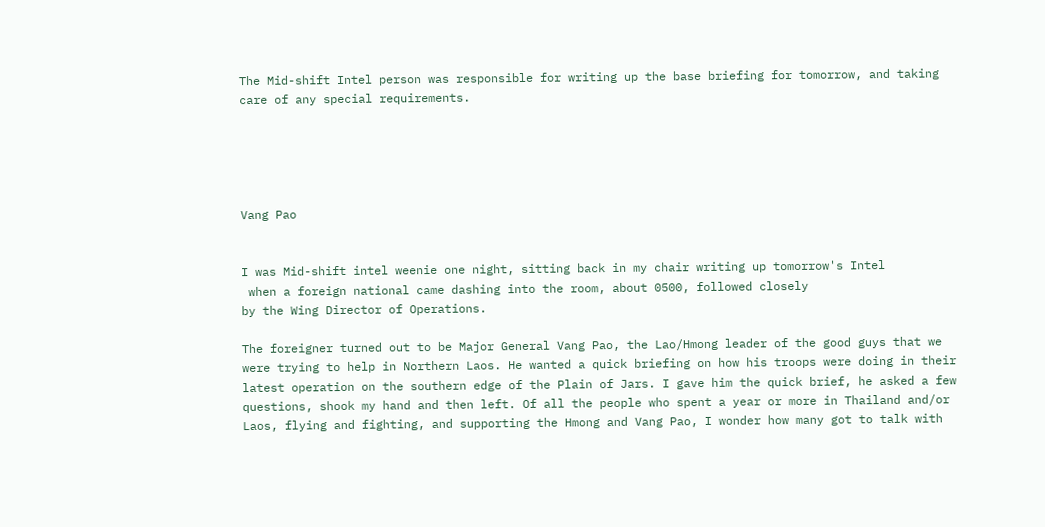The Mid-shift Intel person was responsible for writing up the base briefing for tomorrow, and taking
care of any special requirements.





Vang Pao


I was Mid-shift intel weenie one night, sitting back in my chair writing up tomorrow's Intel
 when a foreign national came dashing into the room, about 0500, followed closely
by the Wing Director of Operations.

The foreigner turned out to be Major General Vang Pao, the Lao/Hmong leader of the good guys that we
were trying to help in Northern Laos. He wanted a quick briefing on how his troops were doing in their
latest operation on the southern edge of the Plain of Jars. I gave him the quick brief, he asked a few
questions, shook my hand and then left. Of all the people who spent a year or more in Thailand and/or
Laos, flying and fighting, and supporting the Hmong and Vang Pao, I wonder how many got to talk with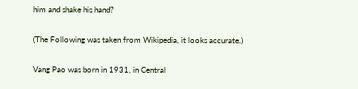him and shake his hand?

(The Following was taken from Wikipedia, it looks accurate.)

Vang Pao was born in 1931, in Central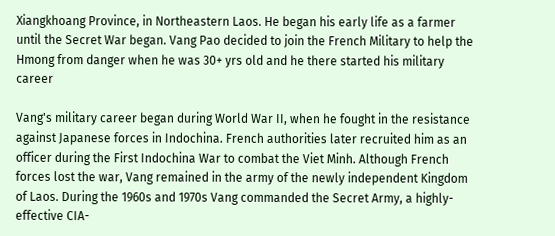Xiangkhoang Province, in Northeastern Laos. He began his early life as a farmer until the Secret War began. Vang Pao decided to join the French Military to help the Hmong from danger when he was 30+ yrs old and he there started his military career

Vang's military career began during World War II, when he fought in the resistance against Japanese forces in Indochina. French authorities later recruited him as an officer during the First Indochina War to combat the Viet Minh. Although French forces lost the war, Vang remained in the army of the newly independent Kingdom of Laos. During the 1960s and 1970s Vang commanded the Secret Army, a highly-effective CIA-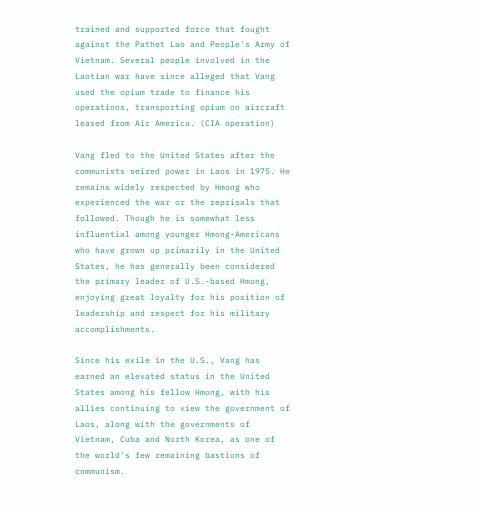trained and supported force that fought against the Pathet Lao and People's Army of Vietnam. Several people involved in the Laotian war have since alleged that Vang used the opium trade to finance his operations, transporting opium on aircraft leased from Air America. (CIA operation)

Vang fled to the United States after the communists seized power in Laos in 1975. He remains widely respected by Hmong who experienced the war or the reprisals that followed. Though he is somewhat less influential among younger Hmong-Americans who have grown up primarily in the United States, he has generally been considered the primary leader of U.S.-based Hmong, enjoying great loyalty for his position of leadership and respect for his military accomplishments.

Since his exile in the U.S., Vang has earned an elevated status in the United States among his fellow Hmong, with his allies continuing to view the government of Laos, along with the governments of Vietnam, Cuba and North Korea, as one of the world's few remaining bastions of communism.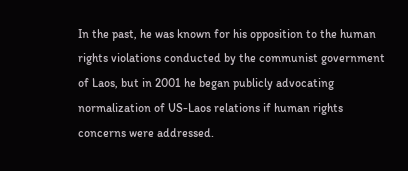In the past, he was known for his opposition to the human rights violations conducted by the communist government of Laos, but in 2001 he began publicly advocating normalization of US-Laos relations if human rights concerns were addressed.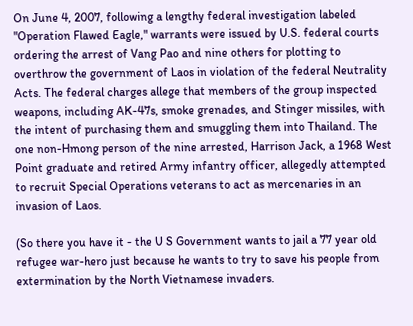On June 4, 2007, following a lengthy federal investigation labeled "Operation Flawed Eagle," warrants were issued by U.S. federal courts ordering the arrest of Vang Pao and nine others for plotting to overthrow the government of Laos in violation of the federal Neutrality Acts. The federal charges allege that members of the group inspected weapons, including AK-47s, smoke grenades, and Stinger missiles, with the intent of purchasing them and smuggling them into Thailand. The one non-Hmong person of the nine arrested, Harrison Jack, a 1968 West Point graduate and retired Army infantry officer, allegedly attempted to recruit Special Operations veterans to act as mercenaries in an invasion of Laos.

(So there you have it - the U S Government wants to jail a 77 year old refugee war-hero just because he wants to try to save his people from
extermination by the North Vietnamese invaders.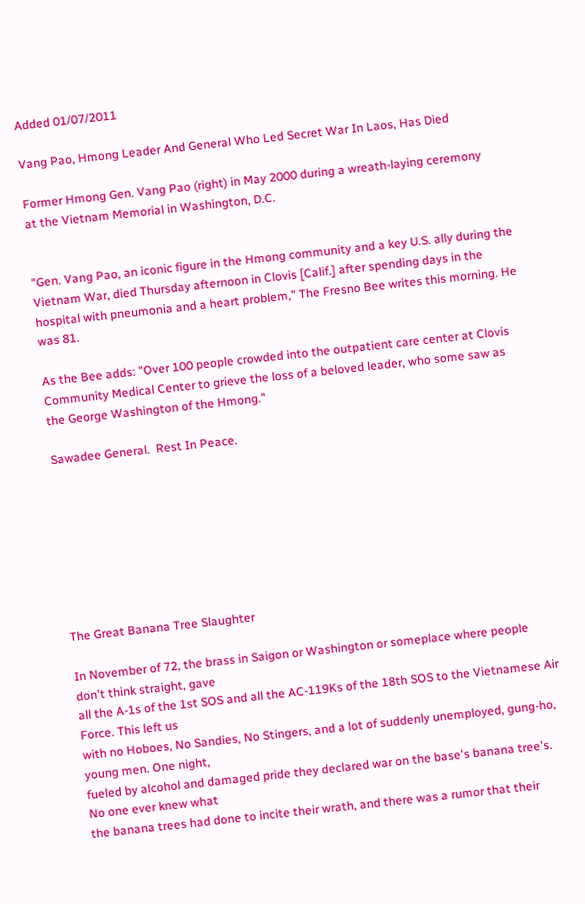Added 01/07/2011

Vang Pao, Hmong Leader And General Who Led Secret War In Laos, Has Died

Former Hmong Gen. Vang Pao (right) in May 2000 during a wreath-laying ceremony
at the Vietnam Memorial in Washington, D.C.


"Gen. Vang Pao, an iconic figure in the Hmong community and a key U.S. ally during the Vietnam War, died Thursday afternoon in Clovis [Calif.] after spending days in the hospital with pneumonia and a heart problem," The Fresno Bee writes this morning. He was 81.

As the Bee adds: "Over 100 people crowded into the outpatient care center at Clovis Community Medical Center to grieve the loss of a beloved leader, who some saw as the George Washington of the Hmong."

Sawadee General.  Rest In Peace.








The Great Banana Tree Slaughter

In November of 72, the brass in Saigon or Washington or someplace where people don't think straight, gave
all the A-1s of the 1st SOS and all the AC-119Ks of the 18th SOS to the Vietnamese Air Force. This left us
with no Hoboes, No Sandies, No Stingers, and a lot of suddenly unemployed, gung-ho, young men. One night,
fueled by alcohol and damaged pride they declared war on the base's banana tree's. No one ever knew what
the banana trees had done to incite their wrath, and there was a rumor that their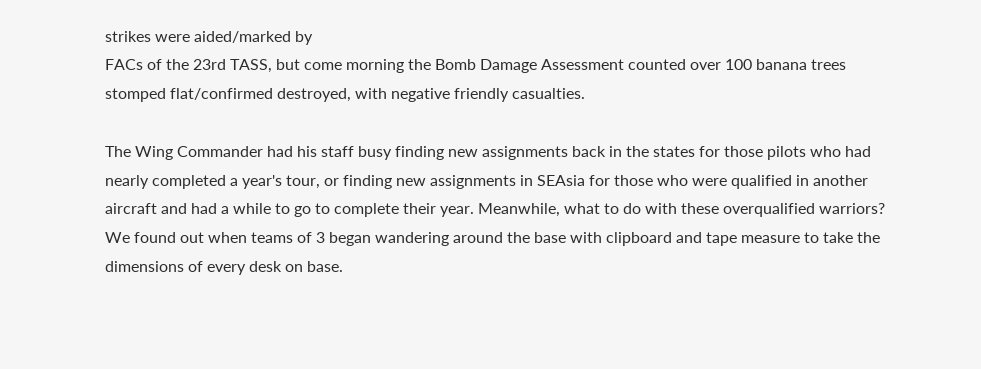strikes were aided/marked by
FACs of the 23rd TASS, but come morning the Bomb Damage Assessment counted over 100 banana trees
stomped flat/confirmed destroyed, with negative friendly casualties.

The Wing Commander had his staff busy finding new assignments back in the states for those pilots who had
nearly completed a year's tour, or finding new assignments in SEAsia for those who were qualified in another
aircraft and had a while to go to complete their year. Meanwhile, what to do with these overqualified warriors?
We found out when teams of 3 began wandering around the base with clipboard and tape measure to take the
dimensions of every desk on base.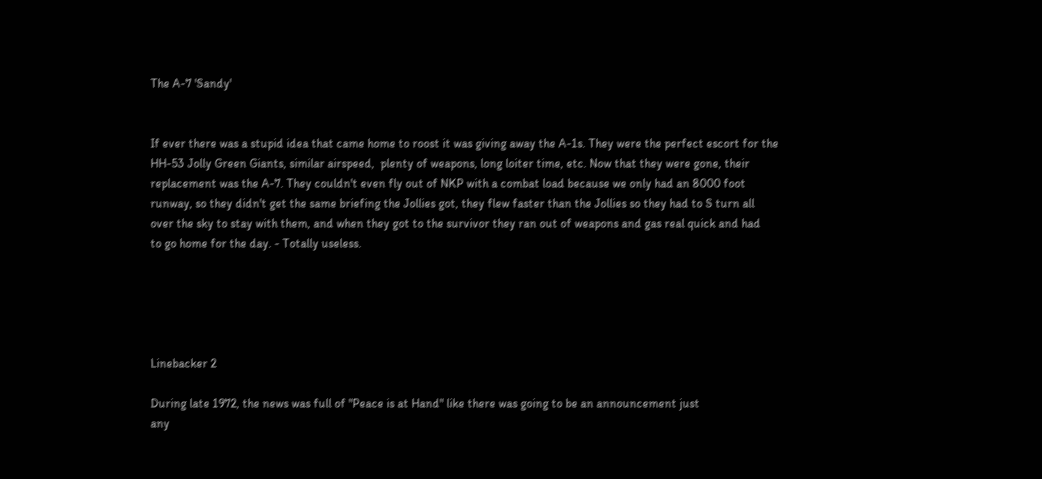The A-7 'Sandy'


If ever there was a stupid idea that came home to roost it was giving away the A-1s. They were the perfect escort for the
HH-53 Jolly Green Giants, similar airspeed,  plenty of weapons, long loiter time, etc. Now that they were gone, their
replacement was the A-7. They couldn't even fly out of NKP with a combat load because we only had an 8000 foot
runway, so they didn't get the same briefing the Jollies got, they flew faster than the Jollies so they had to S turn all
over the sky to stay with them, and when they got to the survivor they ran out of weapons and gas real quick and had
to go home for the day. - Totally useless.





Linebacker 2

During late 1972, the news was full of "Peace is at Hand" like there was going to be an announcement just
any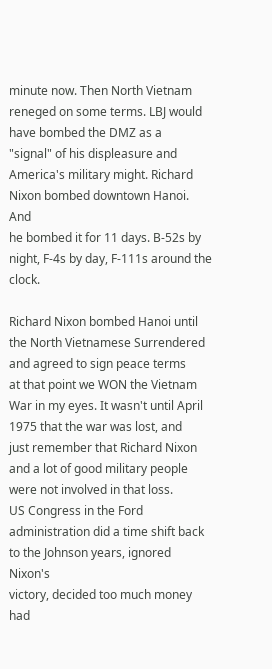minute now. Then North Vietnam reneged on some terms. LBJ would have bombed the DMZ as a
"signal" of his displeasure and America's military might. Richard Nixon bombed downtown Hanoi. And
he bombed it for 11 days. B-52s by night, F-4s by day, F-111s around the clock.

Richard Nixon bombed Hanoi until the North Vietnamese Surrendered and agreed to sign peace terms
at that point we WON the Vietnam War in my eyes. It wasn't until April 1975 that the war was lost, and
just remember that Richard Nixon and a lot of good military people were not involved in that loss.
US Congress in the Ford administration did a time shift back to the Johnson years, ignored Nixon's
victory, decided too much money had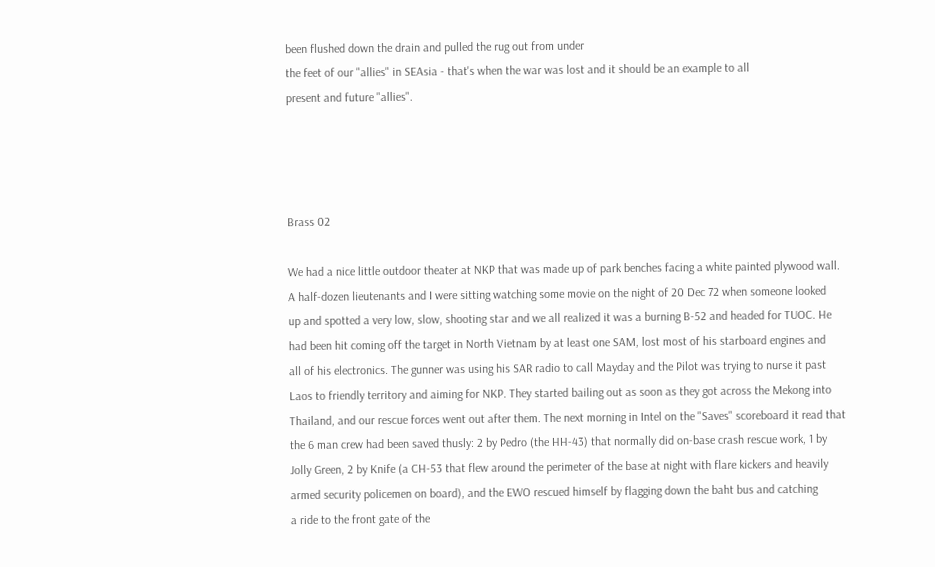been flushed down the drain and pulled the rug out from under
the feet of our "allies" in SEAsia - that's when the war was lost and it should be an example to all
present and future "allies".




Brass 02

We had a nice little outdoor theater at NKP that was made up of park benches facing a white painted plywood wall.
A half-dozen lieutenants and I were sitting watching some movie on the night of 20 Dec 72 when someone looked
up and spotted a very low, slow, shooting star and we all realized it was a burning B-52 and headed for TUOC. He
had been hit coming off the target in North Vietnam by at least one SAM, lost most of his starboard engines and
all of his electronics. The gunner was using his SAR radio to call Mayday and the Pilot was trying to nurse it past
Laos to friendly territory and aiming for NKP. They started bailing out as soon as they got across the Mekong into
Thailand, and our rescue forces went out after them. The next morning in Intel on the "Saves" scoreboard it read that
the 6 man crew had been saved thusly: 2 by Pedro (the HH-43) that normally did on-base crash rescue work, 1 by
Jolly Green, 2 by Knife (a CH-53 that flew around the perimeter of the base at night with flare kickers and heavily
armed security policemen on board), and the EWO rescued himself by flagging down the baht bus and catching
a ride to the front gate of the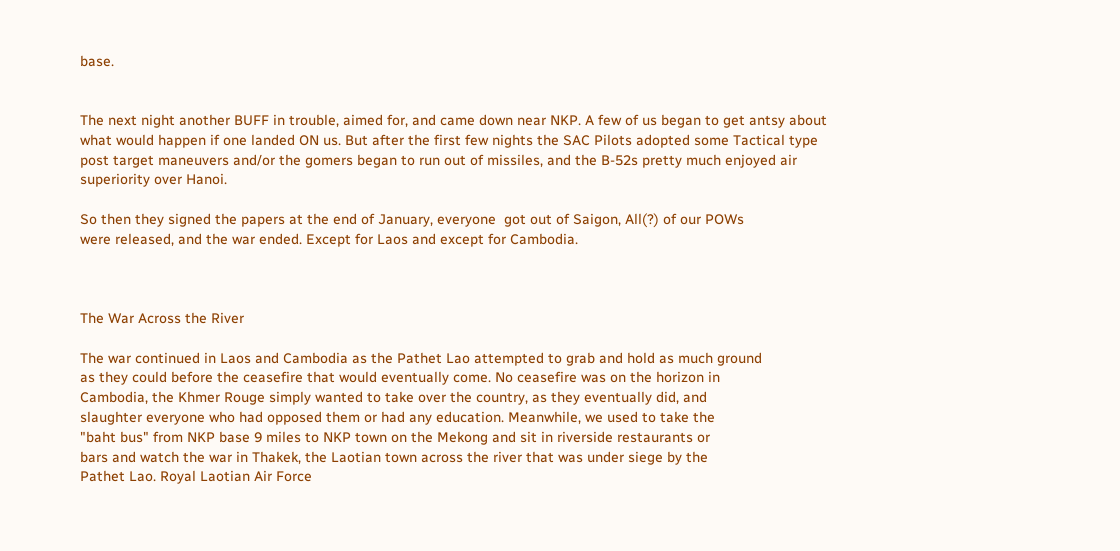base.


The next night another BUFF in trouble, aimed for, and came down near NKP. A few of us began to get antsy about
what would happen if one landed ON us. But after the first few nights the SAC Pilots adopted some Tactical type
post target maneuvers and/or the gomers began to run out of missiles, and the B-52s pretty much enjoyed air
superiority over Hanoi.

So then they signed the papers at the end of January, everyone  got out of Saigon, All(?) of our POWs
were released, and the war ended. Except for Laos and except for Cambodia.



The War Across the River

The war continued in Laos and Cambodia as the Pathet Lao attempted to grab and hold as much ground
as they could before the ceasefire that would eventually come. No ceasefire was on the horizon in
Cambodia, the Khmer Rouge simply wanted to take over the country, as they eventually did, and
slaughter everyone who had opposed them or had any education. Meanwhile, we used to take the
"baht bus" from NKP base 9 miles to NKP town on the Mekong and sit in riverside restaurants or
bars and watch the war in Thakek, the Laotian town across the river that was under siege by the
Pathet Lao. Royal Laotian Air Force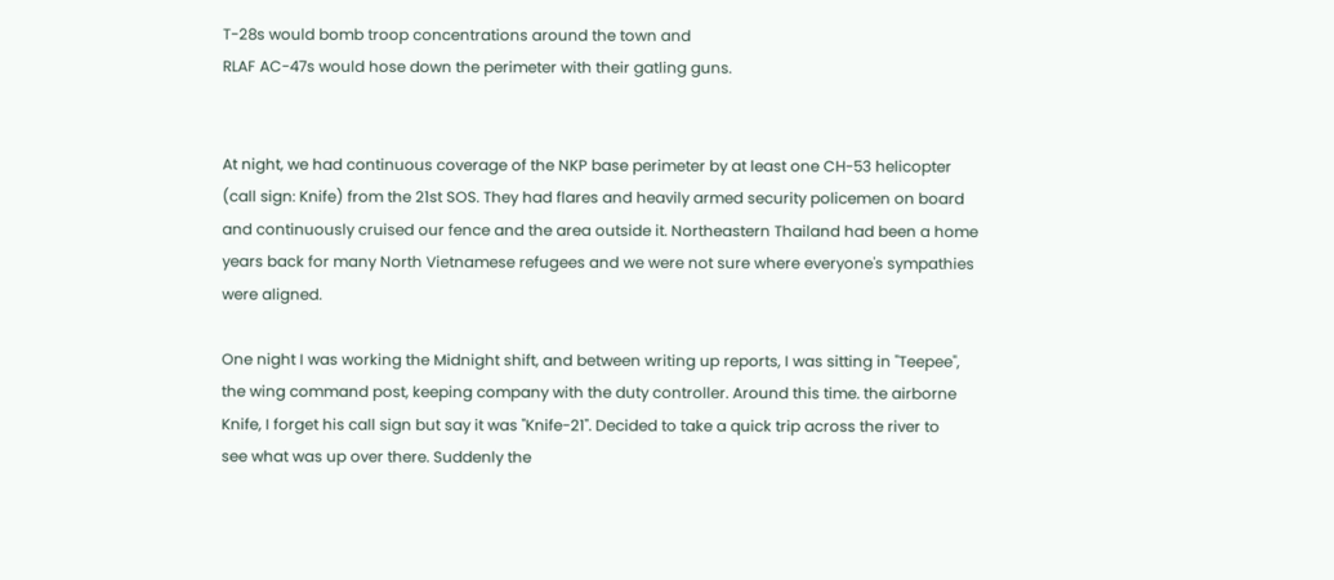T-28s would bomb troop concentrations around the town and
RLAF AC-47s would hose down the perimeter with their gatling guns.


At night, we had continuous coverage of the NKP base perimeter by at least one CH-53 helicopter
(call sign: Knife) from the 21st SOS. They had flares and heavily armed security policemen on board
and continuously cruised our fence and the area outside it. Northeastern Thailand had been a home
years back for many North Vietnamese refugees and we were not sure where everyone's sympathies
were aligned.

One night I was working the Midnight shift, and between writing up reports, I was sitting in "Teepee",
the wing command post, keeping company with the duty controller. Around this time. the airborne
Knife, I forget his call sign but say it was "Knife-21". Decided to take a quick trip across the river to
see what was up over there. Suddenly the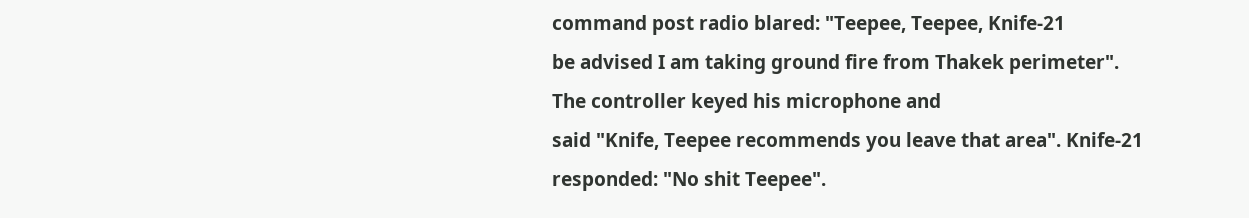command post radio blared: "Teepee, Teepee, Knife-21
be advised I am taking ground fire from Thakek perimeter". The controller keyed his microphone and
said "Knife, Teepee recommends you leave that area". Knife-21 responded: "No shit Teepee".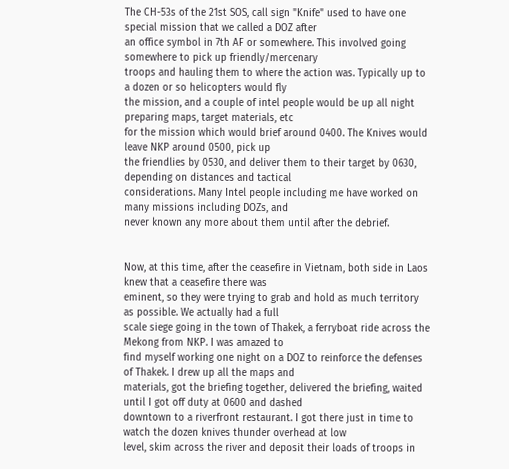The CH-53s of the 21st SOS, call sign "Knife" used to have one special mission that we called a DOZ after
an office symbol in 7th AF or somewhere. This involved going somewhere to pick up friendly/mercenary
troops and hauling them to where the action was. Typically up to a dozen or so helicopters would fly
the mission, and a couple of intel people would be up all night preparing maps, target materials, etc
for the mission which would brief around 0400. The Knives would leave NKP around 0500, pick up
the friendlies by 0530, and deliver them to their target by 0630, depending on distances and tactical
considerations. Many Intel people including me have worked on many missions including DOZs, and
never known any more about them until after the debrief.


Now, at this time, after the ceasefire in Vietnam, both side in Laos knew that a ceasefire there was
eminent, so they were trying to grab and hold as much territory as possible. We actually had a full
scale siege going in the town of Thakek, a ferryboat ride across the Mekong from NKP. I was amazed to
find myself working one night on a DOZ to reinforce the defenses of Thakek. I drew up all the maps and
materials, got the briefing together, delivered the briefing, waited until I got off duty at 0600 and dashed
downtown to a riverfront restaurant. I got there just in time to watch the dozen knives thunder overhead at low
level, skim across the river and deposit their loads of troops in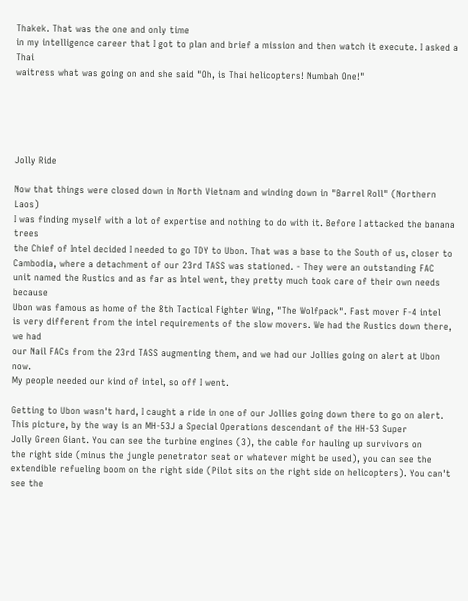Thakek. That was the one and only time
in my intelligence career that I got to plan and brief a mission and then watch it execute. I asked a Thai
waitress what was going on and she said "Oh, is Thai helicopters! Numbah One!"





Jolly Ride

Now that things were closed down in North Vietnam and winding down in "Barrel Roll" (Northern Laos)
I was finding myself with a lot of expertise and nothing to do with it. Before I attacked the banana trees
the Chief of Intel decided I needed to go TDY to Ubon. That was a base to the South of us, closer to
Cambodia, where a detachment of our 23rd TASS was stationed. - They were an outstanding FAC
unit named the Rustics and as far as Intel went, they pretty much took care of their own needs because
Ubon was famous as home of the 8th Tactical Fighter Wing, "The Wolfpack". Fast mover F-4 intel
is very different from the intel requirements of the slow movers. We had the Rustics down there, we had
our Nail FACs from the 23rd TASS augmenting them, and we had our Jollies going on alert at Ubon now.
My people needed our kind of intel, so off I went.

Getting to Ubon wasn't hard, I caught a ride in one of our Jollies going down there to go on alert.
This picture, by the way is an MH-53J a Special Operations descendant of the HH-53 Super
Jolly Green Giant. You can see the turbine engines (3), the cable for hauling up survivors on
the right side (minus the jungle penetrator seat or whatever might be used), you can see the
extendible refueling boom on the right side (Pilot sits on the right side on helicopters). You can't
see the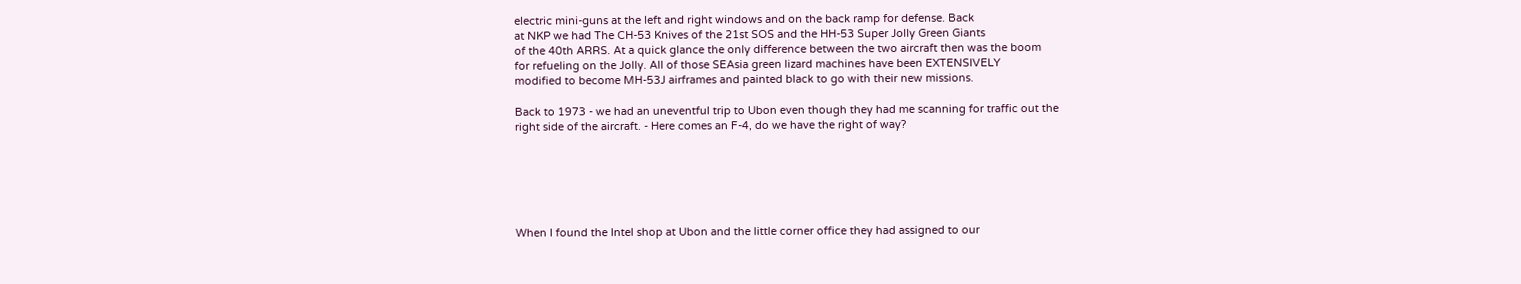electric mini-guns at the left and right windows and on the back ramp for defense. Back
at NKP we had The CH-53 Knives of the 21st SOS and the HH-53 Super Jolly Green Giants
of the 40th ARRS. At a quick glance the only difference between the two aircraft then was the boom
for refueling on the Jolly. All of those SEAsia green lizard machines have been EXTENSIVELY
modified to become MH-53J airframes and painted black to go with their new missions.

Back to 1973 - we had an uneventful trip to Ubon even though they had me scanning for traffic out the
right side of the aircraft. - Here comes an F-4, do we have the right of way?






When I found the Intel shop at Ubon and the little corner office they had assigned to our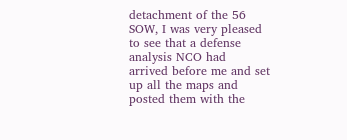detachment of the 56 SOW, I was very pleased to see that a defense analysis NCO had
arrived before me and set up all the maps and posted them with the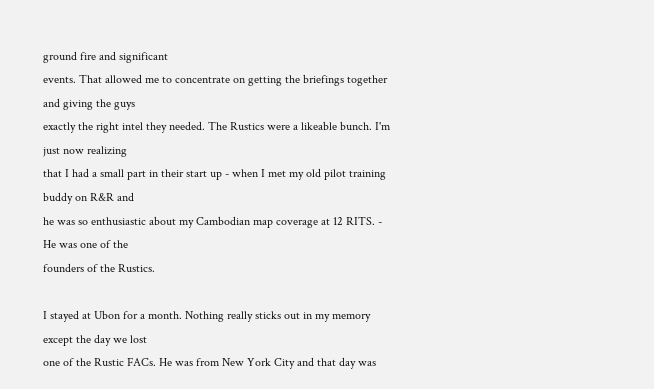ground fire and significant
events. That allowed me to concentrate on getting the briefings together and giving the guys
exactly the right intel they needed. The Rustics were a likeable bunch. I'm just now realizing
that I had a small part in their start up - when I met my old pilot training buddy on R&R and
he was so enthusiastic about my Cambodian map coverage at 12 RITS. - He was one of the
founders of the Rustics.

I stayed at Ubon for a month. Nothing really sticks out in my memory except the day we lost
one of the Rustic FACs. He was from New York City and that day was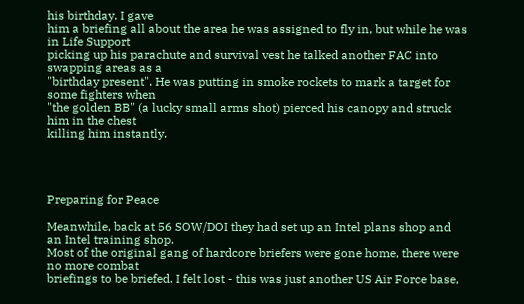his birthday. I gave
him a briefing all about the area he was assigned to fly in, but while he was in Life Support
picking up his parachute and survival vest he talked another FAC into swapping areas as a
"birthday present". He was putting in smoke rockets to mark a target for some fighters when
"the golden BB" (a lucky small arms shot) pierced his canopy and struck him in the chest
killing him instantly.




Preparing for Peace

Meanwhile, back at 56 SOW/DOI they had set up an Intel plans shop and an Intel training shop.
Most of the original gang of hardcore briefers were gone home, there were no more combat
briefings to be briefed. I felt lost - this was just another US Air Force base,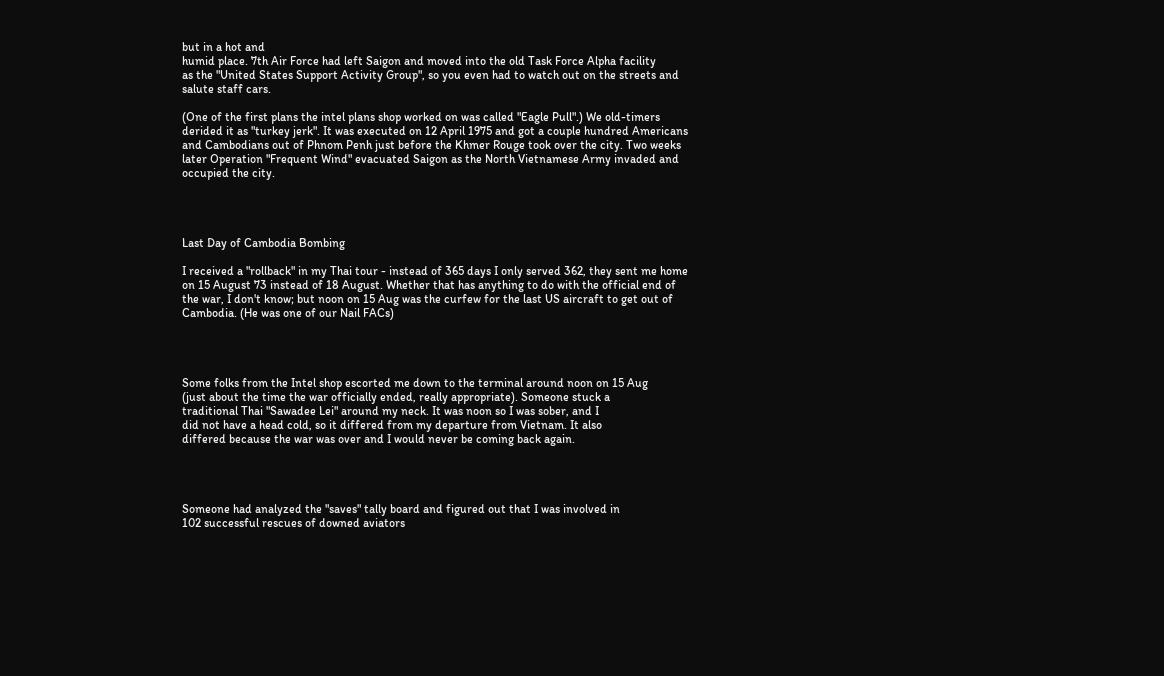but in a hot and
humid place. 7th Air Force had left Saigon and moved into the old Task Force Alpha facility
as the "United States Support Activity Group", so you even had to watch out on the streets and
salute staff cars.

(One of the first plans the intel plans shop worked on was called "Eagle Pull".) We old-timers
derided it as "turkey jerk". It was executed on 12 April 1975 and got a couple hundred Americans
and Cambodians out of Phnom Penh just before the Khmer Rouge took over the city. Two weeks
later Operation "Frequent Wind" evacuated Saigon as the North Vietnamese Army invaded and
occupied the city.




Last Day of Cambodia Bombing

I received a "rollback" in my Thai tour - instead of 365 days I only served 362, they sent me home
on 15 August 73 instead of 18 August. Whether that has anything to do with the official end of
the war, I don't know; but noon on 15 Aug was the curfew for the last US aircraft to get out of
Cambodia. (He was one of our Nail FACs)




Some folks from the Intel shop escorted me down to the terminal around noon on 15 Aug
(just about the time the war officially ended, really appropriate). Someone stuck a
traditional Thai "Sawadee Lei" around my neck. It was noon so I was sober, and I
did not have a head cold, so it differed from my departure from Vietnam. It also
differed because the war was over and I would never be coming back again.




Someone had analyzed the "saves" tally board and figured out that I was involved in
102 successful rescues of downed aviators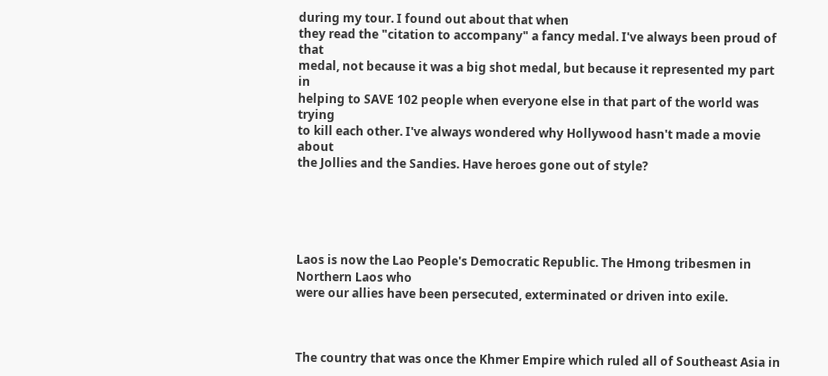during my tour. I found out about that when
they read the "citation to accompany" a fancy medal. I've always been proud of that
medal, not because it was a big shot medal, but because it represented my part in
helping to SAVE 102 people when everyone else in that part of the world was trying
to kill each other. I've always wondered why Hollywood hasn't made a movie about
the Jollies and the Sandies. Have heroes gone out of style?





Laos is now the Lao People's Democratic Republic. The Hmong tribesmen in Northern Laos who
were our allies have been persecuted, exterminated or driven into exile.



The country that was once the Khmer Empire which ruled all of Southeast Asia in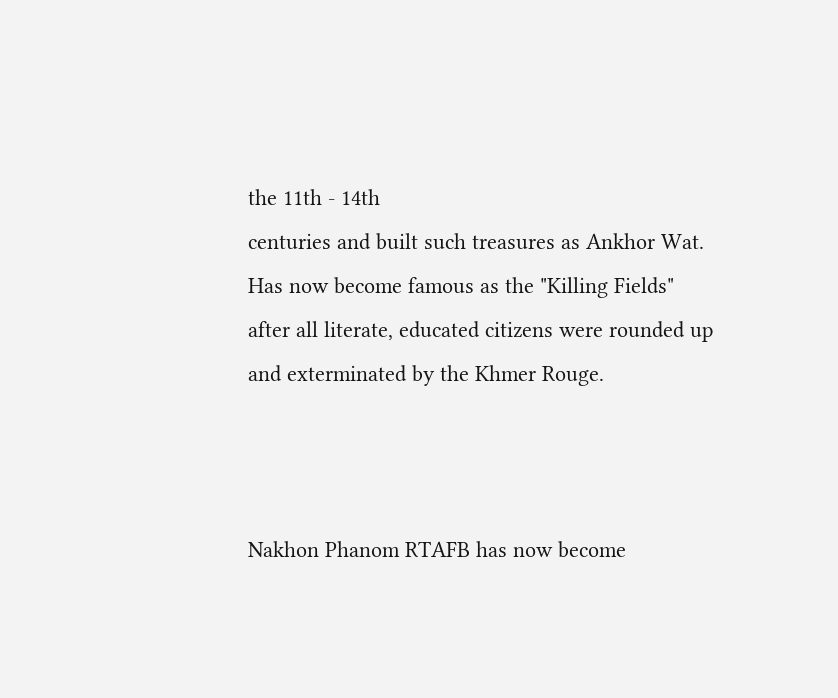the 11th - 14th
centuries and built such treasures as Ankhor Wat. Has now become famous as the "Killing Fields"
after all literate, educated citizens were rounded up and exterminated by the Khmer Rouge.



Nakhon Phanom RTAFB has now become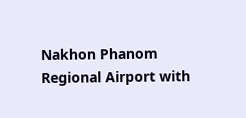Nakhon Phanom Regional Airport with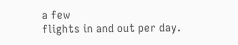a few
flights in and out per day.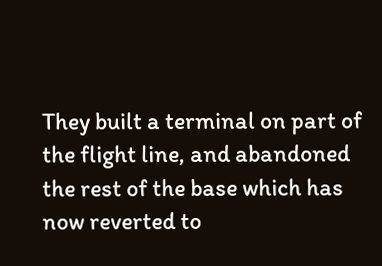They built a terminal on part of the flight line, and abandoned
the rest of the base which has now reverted to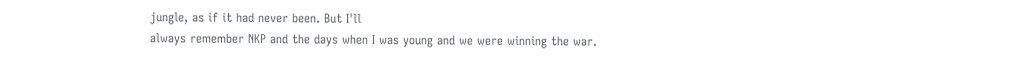jungle, as if it had never been. But I'll
always remember NKP and the days when I was young and we were winning the war.